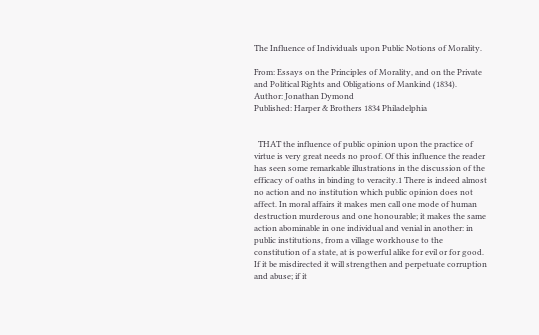The Influence of Individuals upon Public Notions of Morality.

From: Essays on the Principles of Morality, and on the Private and Political Rights and Obligations of Mankind (1834).
Author: Jonathan Dymond
Published: Harper & Brothers 1834 Philadelphia


  THAT the influence of public opinion upon the practice of virtue is very great needs no proof. Of this influence the reader has seen some remarkable illustrations in the discussion of the efficacy of oaths in binding to veracity.1 There is indeed almost no action and no institution which public opinion does not affect. In moral affairs it makes men call one mode of human destruction murderous and one honourable; it makes the same action abominable in one individual and venial in another: in public institutions, from a village workhouse to the constitution of a state, at is powerful alike for evil or for good. If it be misdirected it will strengthen and perpetuate corruption and abuse; if it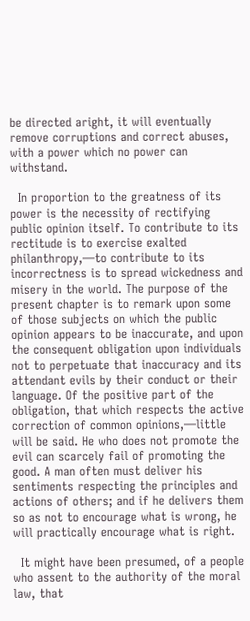be directed aright, it will eventually remove corruptions and correct abuses, with a power which no power can withstand.

  In proportion to the greatness of its power is the necessity of rectifying public opinion itself. To contribute to its rectitude is to exercise exalted philanthropy,—to contribute to its incorrectness is to spread wickedness and misery in the world. The purpose of the present chapter is to remark upon some of those subjects on which the public opinion appears to be inaccurate, and upon the consequent obligation upon individuals not to perpetuate that inaccuracy and its attendant evils by their conduct or their language. Of the positive part of the obligation, that which respects the active correction of common opinions,—little will be said. He who does not promote the evil can scarcely fail of promoting the good. A man often must deliver his sentiments respecting the principles and actions of others; and if he delivers them so as not to encourage what is wrong, he will practically encourage what is right.

  It might have been presumed, of a people who assent to the authority of the moral law, that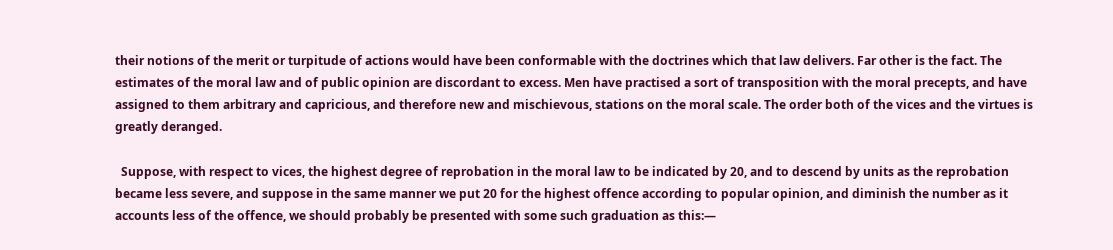their notions of the merit or turpitude of actions would have been conformable with the doctrines which that law delivers. Far other is the fact. The estimates of the moral law and of public opinion are discordant to excess. Men have practised a sort of transposition with the moral precepts, and have assigned to them arbitrary and capricious, and therefore new and mischievous, stations on the moral scale. The order both of the vices and the virtues is greatly deranged.

  Suppose, with respect to vices, the highest degree of reprobation in the moral law to be indicated by 20, and to descend by units as the reprobation became less severe, and suppose in the same manner we put 20 for the highest offence according to popular opinion, and diminish the number as it accounts less of the offence, we should probably be presented with some such graduation as this:—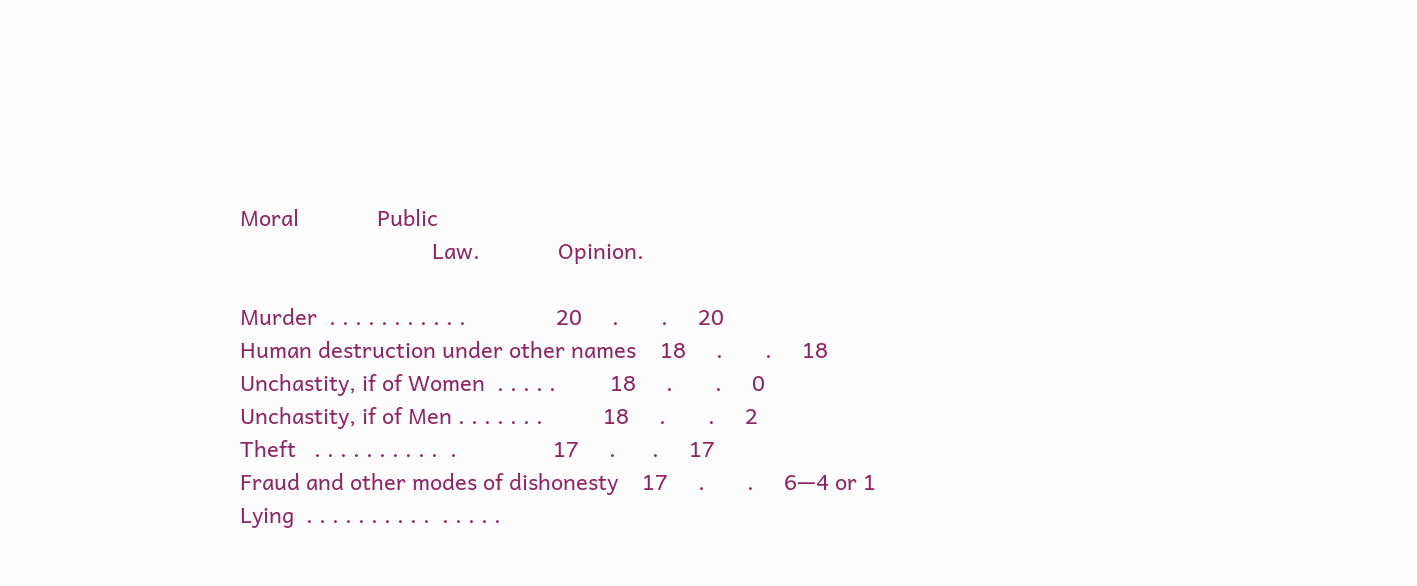Moral             Public
                                Law.             Opinion.

Murder  . . . . . . . . . . .               20     .       .     20
Human destruction under other names    18     .       .     18
Unchastity, if of Women  . . . . .         18     .       .     0
Unchastity, if of Men . . . . . . .          18     .       .     2
Theft   . . . . . . . . . .  .                17     .      .     17
Fraud and other modes of dishonesty    17     .       .     6—4 or 1
Lying  . . . . . . . . . .  . . . . .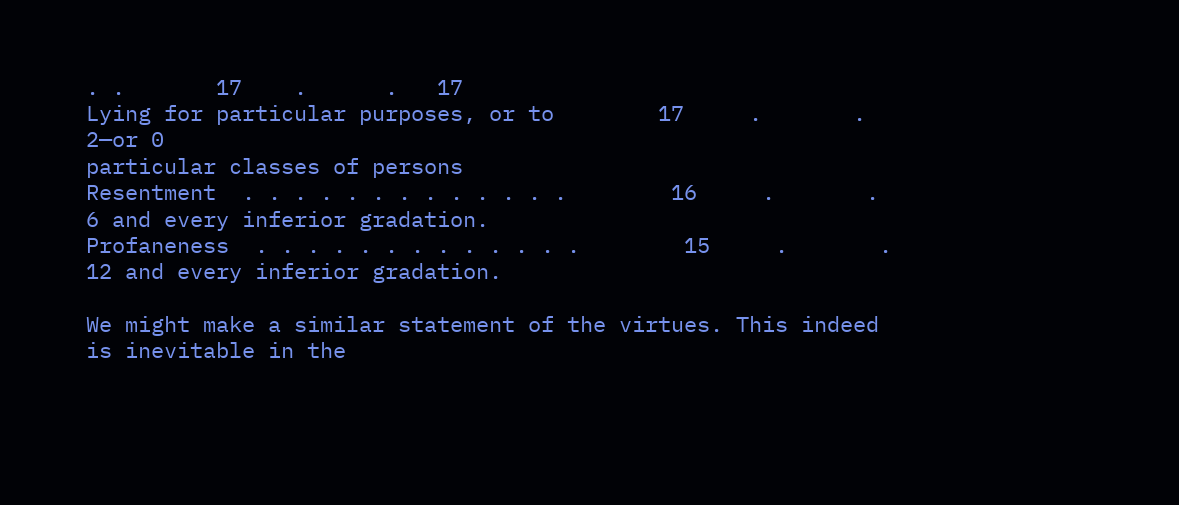. .       17    .      .   17
Lying for particular purposes, or to        17     .       .   2—or 0
particular classes of persons
Resentment  . . . . . . . . . . . . .        16     .       .   6 and every inferior gradation.
Profaneness  . . . . . . . . . . . . .        15     .       .  12 and every inferior gradation.

We might make a similar statement of the virtues. This indeed is inevitable in the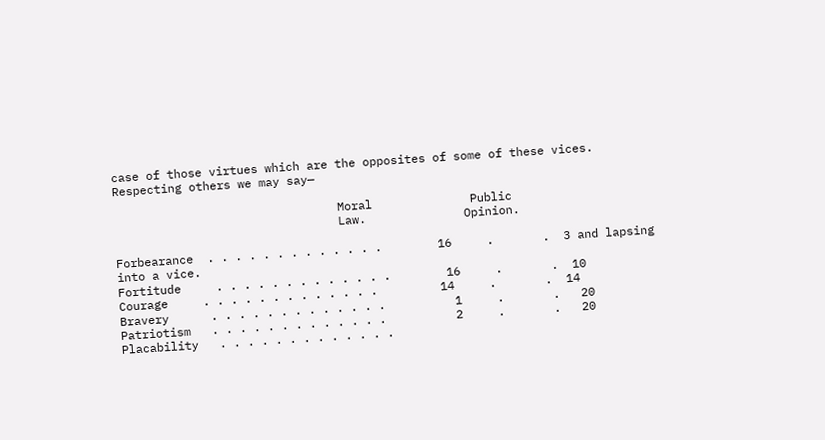case of those virtues which are the opposites of some of these vices. Respecting others we may say—

                                Moral              Public
                                Law.              Opinion.

Forbearance  . . . . . . . . . . . . .        16     .       .  3 and lapsing into a vice.
Fortitude     . . . . . . . . . . . . .        16     .       .  10
Courage     . . . . . . . . . . . . .         14     .       .  14
Bravery      . . . . . . . . . . . . .          1     .       .   20
Patriotism   . . . . . . . . . . . . .          2     .       .   20
Placability   . . . . . . . . . . . . .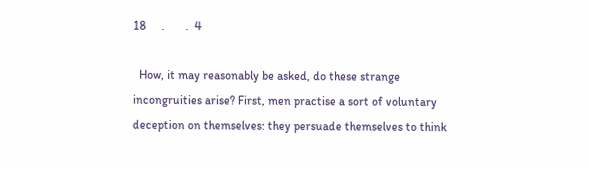18     .       .  4

  How, it may reasonably be asked, do these strange incongruities arise? First, men practise a sort of voluntary deception on themselves: they persuade themselves to think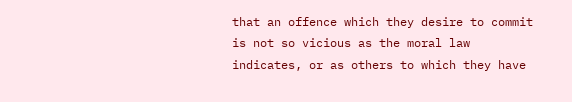that an offence which they desire to commit is not so vicious as the moral law indicates, or as others to which they have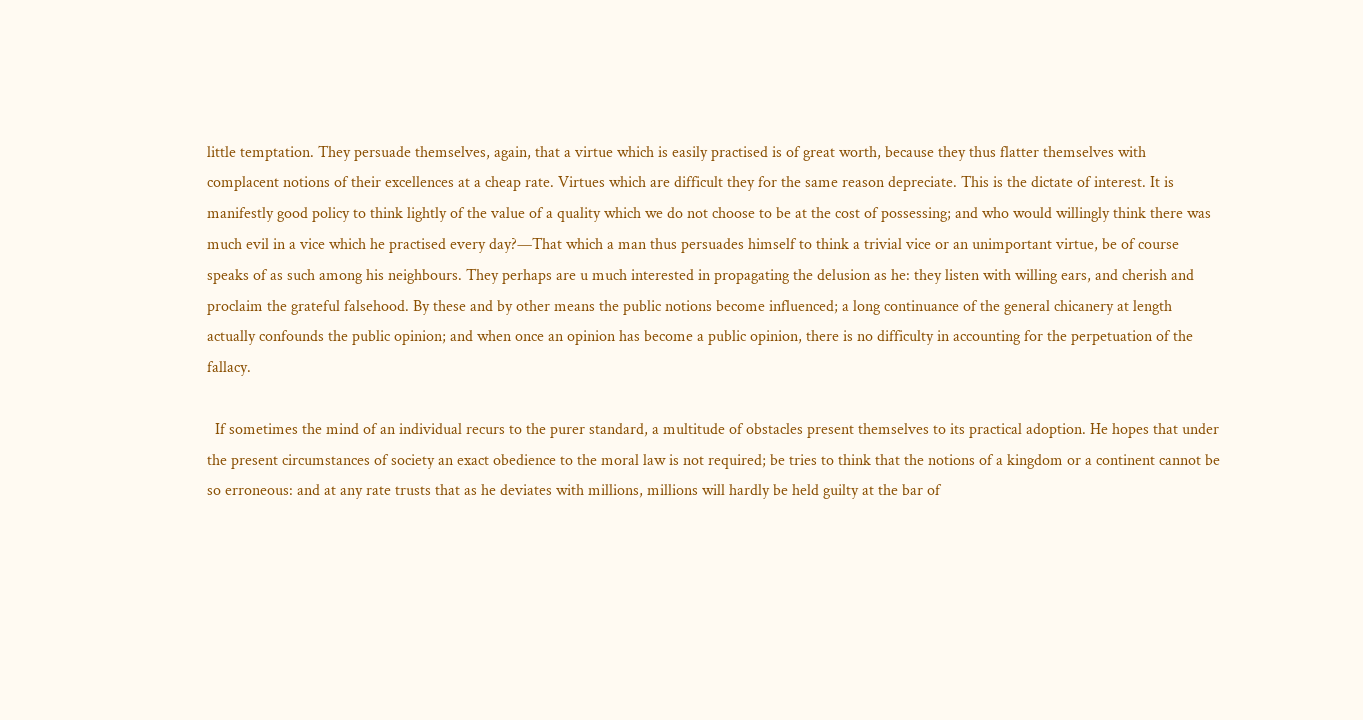little temptation. They persuade themselves, again, that a virtue which is easily practised is of great worth, because they thus flatter themselves with complacent notions of their excellences at a cheap rate. Virtues which are difficult they for the same reason depreciate. This is the dictate of interest. It is manifestly good policy to think lightly of the value of a quality which we do not choose to be at the cost of possessing; and who would willingly think there was much evil in a vice which he practised every day?—That which a man thus persuades himself to think a trivial vice or an unimportant virtue, be of course speaks of as such among his neighbours. They perhaps are u much interested in propagating the delusion as he: they listen with willing ears, and cherish and proclaim the grateful falsehood. By these and by other means the public notions become influenced; a long continuance of the general chicanery at length actually confounds the public opinion; and when once an opinion has become a public opinion, there is no difficulty in accounting for the perpetuation of the fallacy.

  If sometimes the mind of an individual recurs to the purer standard, a multitude of obstacles present themselves to its practical adoption. He hopes that under the present circumstances of society an exact obedience to the moral law is not required; be tries to think that the notions of a kingdom or a continent cannot be so erroneous: and at any rate trusts that as he deviates with millions, millions will hardly be held guilty at the bar of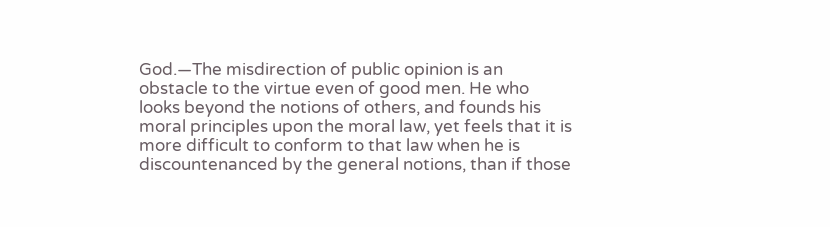God.—The misdirection of public opinion is an obstacle to the virtue even of good men. He who looks beyond the notions of others, and founds his moral principles upon the moral law, yet feels that it is more difficult to conform to that law when he is discountenanced by the general notions, than if those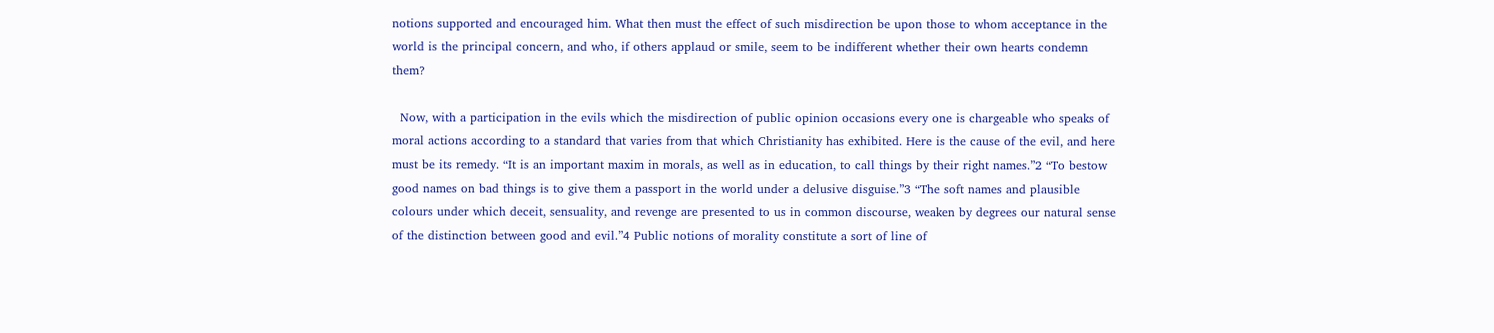notions supported and encouraged him. What then must the effect of such misdirection be upon those to whom acceptance in the world is the principal concern, and who, if others applaud or smile, seem to be indifferent whether their own hearts condemn them?

  Now, with a participation in the evils which the misdirection of public opinion occasions every one is chargeable who speaks of moral actions according to a standard that varies from that which Christianity has exhibited. Here is the cause of the evil, and here must be its remedy. “It is an important maxim in morals, as well as in education, to call things by their right names.”2 “To bestow good names on bad things is to give them a passport in the world under a delusive disguise.”3 “The soft names and plausible colours under which deceit, sensuality, and revenge are presented to us in common discourse, weaken by degrees our natural sense of the distinction between good and evil.”4 Public notions of morality constitute a sort of line of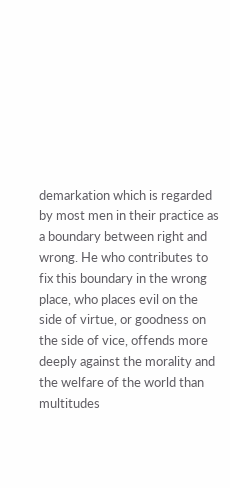demarkation which is regarded by most men in their practice as a boundary between right and wrong. He who contributes to fix this boundary in the wrong place, who places evil on the side of virtue, or goodness on the side of vice, offends more deeply against the morality and the welfare of the world than multitudes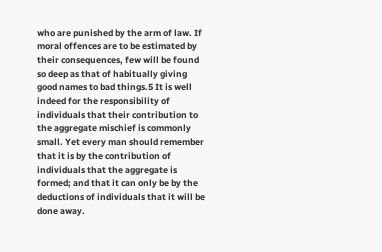who are punished by the arm of law. If moral offences are to be estimated by their consequences, few will be found so deep as that of habitually giving good names to bad things.5 It is well indeed for the responsibility of individuals that their contribution to the aggregate mischief is commonly small. Yet every man should remember that it is by the contribution of individuals that the aggregate is formed; and that it can only be by the deductions of individuals that it will be done away.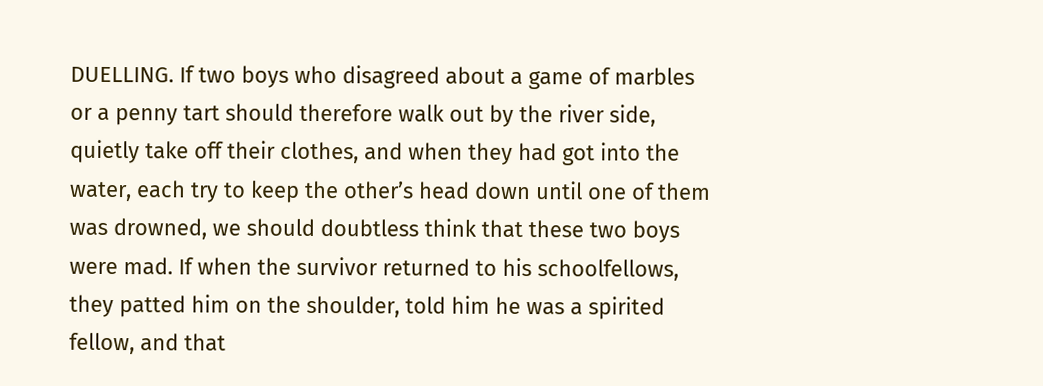DUELLING. If two boys who disagreed about a game of marbles or a penny tart should therefore walk out by the river side, quietly take off their clothes, and when they had got into the water, each try to keep the other’s head down until one of them was drowned, we should doubtless think that these two boys were mad. If when the survivor returned to his schoolfellows, they patted him on the shoulder, told him he was a spirited fellow, and that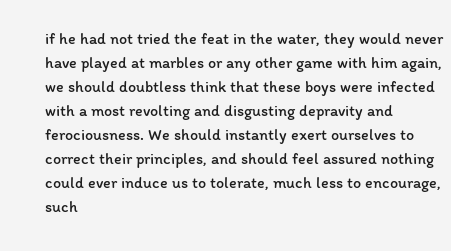if he had not tried the feat in the water, they would never have played at marbles or any other game with him again, we should doubtless think that these boys were infected with a most revolting and disgusting depravity and ferociousness. We should instantly exert ourselves to correct their principles, and should feel assured nothing could ever induce us to tolerate, much less to encourage, such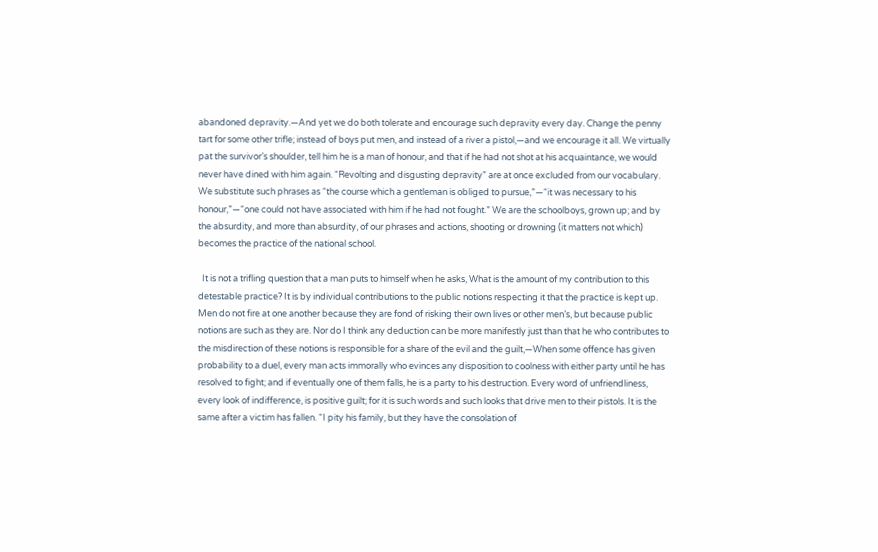abandoned depravity.—And yet we do both tolerate and encourage such depravity every day. Change the penny tart for some other trifle; instead of boys put men, and instead of a river a pistol,—and we encourage it all. We virtually pat the survivor’s shoulder, tell him he is a man of honour, and that if he had not shot at his acquaintance, we would never have dined with him again. “Revolting and disgusting depravity” are at once excluded from our vocabulary. We substitute such phrases as “the course which a gentleman is obliged to pursue,”—“it was necessary to his honour,”—“one could not have associated with him if he had not fought.” We are the schoolboys, grown up; and by the absurdity, and more than absurdity, of our phrases and actions, shooting or drowning (it matters not which) becomes the practice of the national school.

  It is not a trifling question that a man puts to himself when he asks, What is the amount of my contribution to this detestable practice? It is by individual contributions to the public notions respecting it that the practice is kept up. Men do not fire at one another because they are fond of risking their own lives or other men’s, but because public notions are such as they are. Nor do I think any deduction can be more manifestly just than that he who contributes to the misdirection of these notions is responsible for a share of the evil and the guilt,—When some offence has given probability to a duel, every man acts immorally who evinces any disposition to coolness with either party until he has resolved to fight; and if eventually one of them falls, he is a party to his destruction. Every word of unfriendliness, every look of indifference, is positive guilt; for it is such words and such looks that drive men to their pistols. It is the same after a victim has fallen. “I pity his family, but they have the consolation of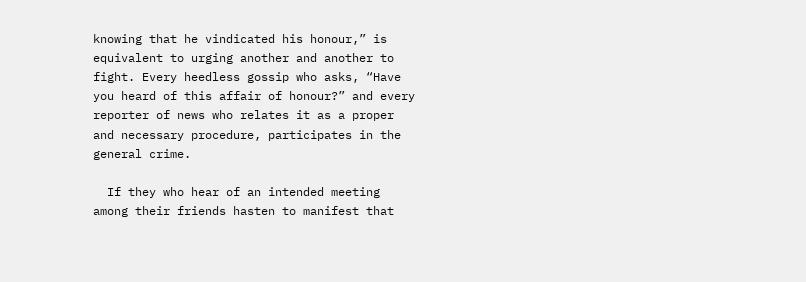knowing that he vindicated his honour,” is equivalent to urging another and another to fight. Every heedless gossip who asks, “Have you heard of this affair of honour?” and every reporter of news who relates it as a proper and necessary procedure, participates in the general crime.

  If they who hear of an intended meeting among their friends hasten to manifest that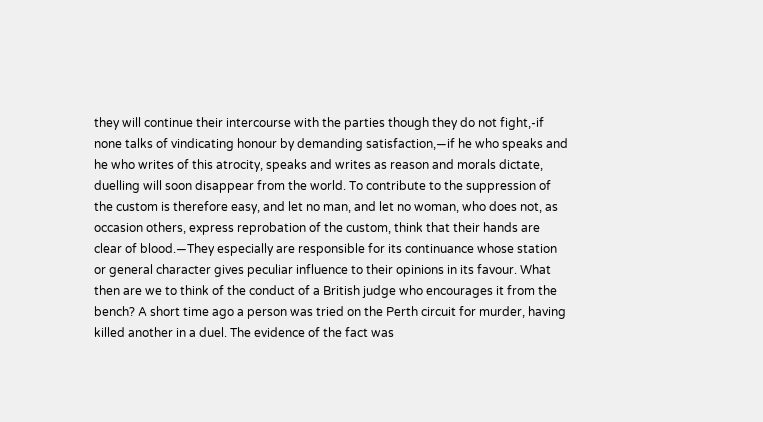they will continue their intercourse with the parties though they do not fight,-if none talks of vindicating honour by demanding satisfaction,—if he who speaks and he who writes of this atrocity, speaks and writes as reason and morals dictate, duelling will soon disappear from the world. To contribute to the suppression of the custom is therefore easy, and let no man, and let no woman, who does not, as occasion others, express reprobation of the custom, think that their hands are clear of blood.—They especially are responsible for its continuance whose station or general character gives peculiar influence to their opinions in its favour. What then are we to think of the conduct of a British judge who encourages it from the bench? A short time ago a person was tried on the Perth circuit for murder, having killed another in a duel. The evidence of the fact was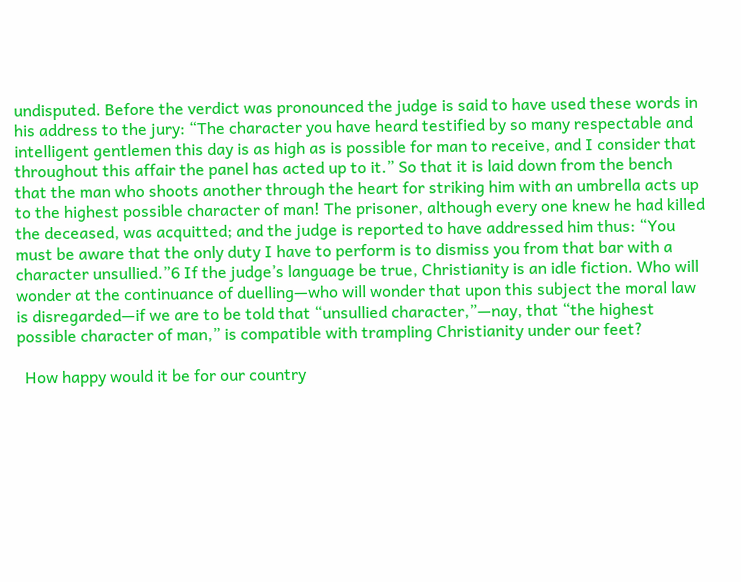undisputed. Before the verdict was pronounced the judge is said to have used these words in his address to the jury: “The character you have heard testified by so many respectable and intelligent gentlemen this day is as high as is possible for man to receive, and I consider that throughout this affair the panel has acted up to it.” So that it is laid down from the bench that the man who shoots another through the heart for striking him with an umbrella acts up to the highest possible character of man! The prisoner, although every one knew he had killed the deceased, was acquitted; and the judge is reported to have addressed him thus: “You must be aware that the only duty I have to perform is to dismiss you from that bar with a character unsullied.”6 If the judge’s language be true, Christianity is an idle fiction. Who will wonder at the continuance of duelling—who will wonder that upon this subject the moral law is disregarded—if we are to be told that “unsullied character,”—nay, that “the highest possible character of man,” is compatible with trampling Christianity under our feet?

  How happy would it be for our country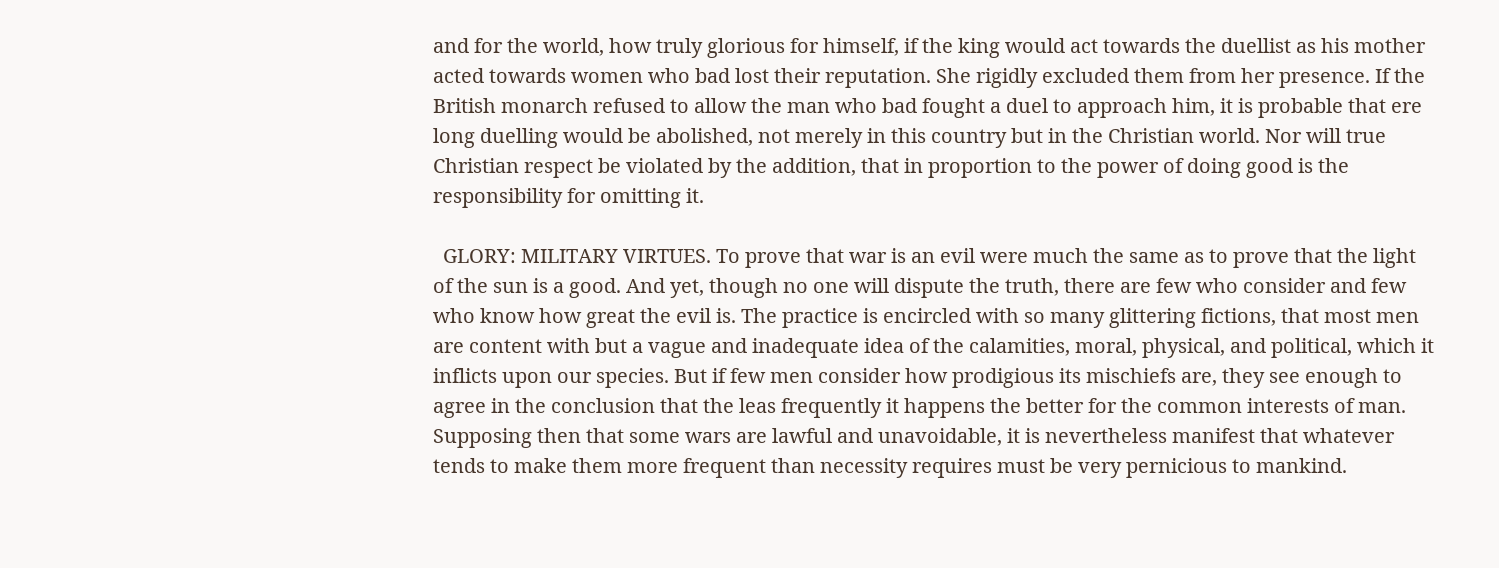and for the world, how truly glorious for himself, if the king would act towards the duellist as his mother acted towards women who bad lost their reputation. She rigidly excluded them from her presence. If the British monarch refused to allow the man who bad fought a duel to approach him, it is probable that ere long duelling would be abolished, not merely in this country but in the Christian world. Nor will true Christian respect be violated by the addition, that in proportion to the power of doing good is the responsibility for omitting it.

  GLORY: MILITARY VIRTUES. To prove that war is an evil were much the same as to prove that the light of the sun is a good. And yet, though no one will dispute the truth, there are few who consider and few who know how great the evil is. The practice is encircled with so many glittering fictions, that most men are content with but a vague and inadequate idea of the calamities, moral, physical, and political, which it inflicts upon our species. But if few men consider how prodigious its mischiefs are, they see enough to agree in the conclusion that the leas frequently it happens the better for the common interests of man. Supposing then that some wars are lawful and unavoidable, it is nevertheless manifest that whatever tends to make them more frequent than necessity requires must be very pernicious to mankind.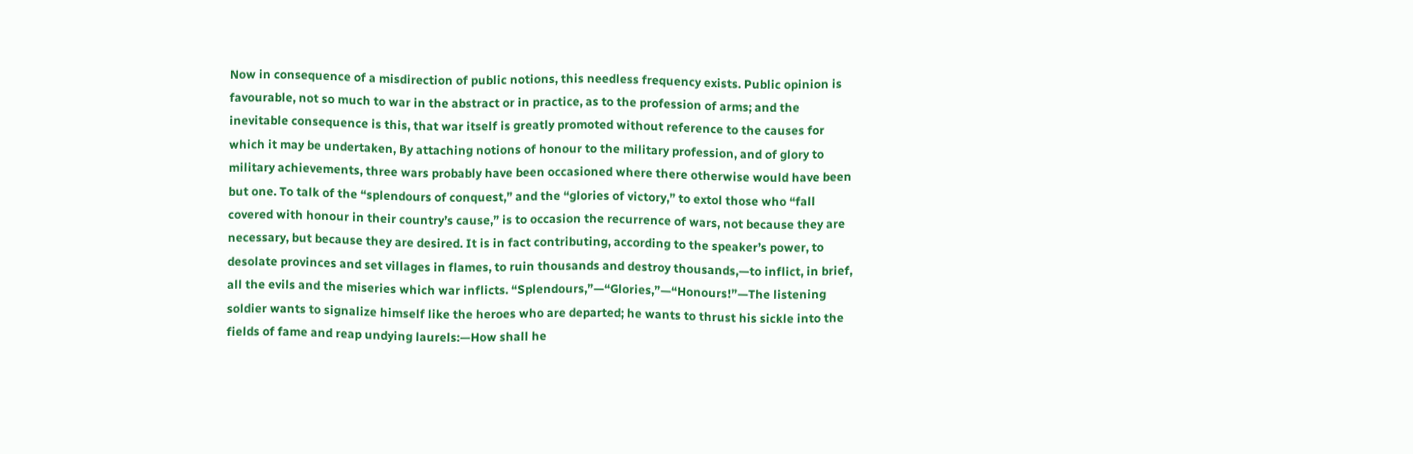Now in consequence of a misdirection of public notions, this needless frequency exists. Public opinion is favourable, not so much to war in the abstract or in practice, as to the profession of arms; and the inevitable consequence is this, that war itself is greatly promoted without reference to the causes for which it may be undertaken, By attaching notions of honour to the military profession, and of glory to military achievements, three wars probably have been occasioned where there otherwise would have been but one. To talk of the “splendours of conquest,” and the “glories of victory,” to extol those who “fall covered with honour in their country’s cause,” is to occasion the recurrence of wars, not because they are necessary, but because they are desired. It is in fact contributing, according to the speaker’s power, to desolate provinces and set villages in flames, to ruin thousands and destroy thousands,—to inflict, in brief, all the evils and the miseries which war inflicts. “Splendours,”—“Glories,”—“Honours!”—The listening soldier wants to signalize himself like the heroes who are departed; he wants to thrust his sickle into the fields of fame and reap undying laurels:—How shall he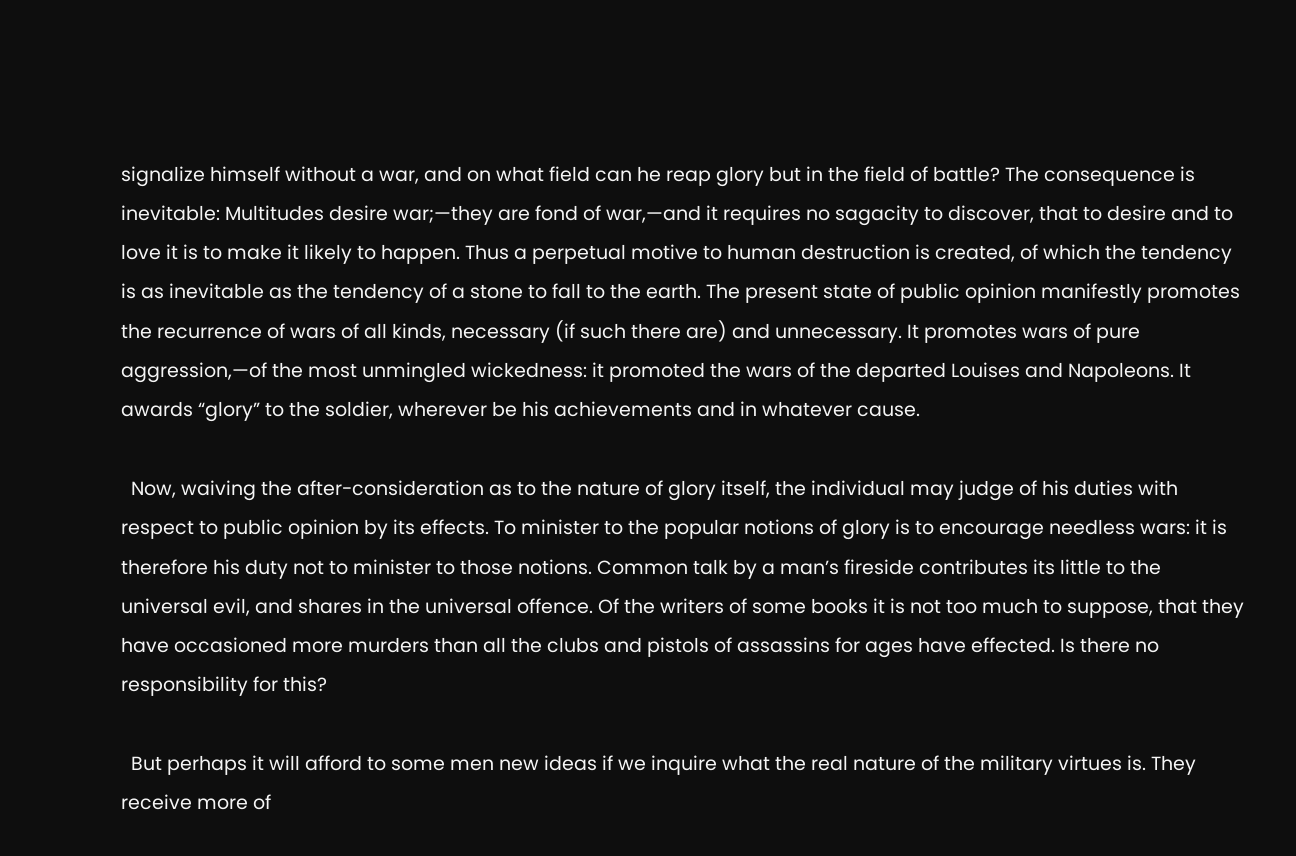signalize himself without a war, and on what field can he reap glory but in the field of battle? The consequence is inevitable: Multitudes desire war;—they are fond of war,—and it requires no sagacity to discover, that to desire and to love it is to make it likely to happen. Thus a perpetual motive to human destruction is created, of which the tendency is as inevitable as the tendency of a stone to fall to the earth. The present state of public opinion manifestly promotes the recurrence of wars of all kinds, necessary (if such there are) and unnecessary. It promotes wars of pure aggression,—of the most unmingled wickedness: it promoted the wars of the departed Louises and Napoleons. It awards “glory” to the soldier, wherever be his achievements and in whatever cause.

  Now, waiving the after-consideration as to the nature of glory itself, the individual may judge of his duties with respect to public opinion by its effects. To minister to the popular notions of glory is to encourage needless wars: it is therefore his duty not to minister to those notions. Common talk by a man’s fireside contributes its little to the universal evil, and shares in the universal offence. Of the writers of some books it is not too much to suppose, that they have occasioned more murders than all the clubs and pistols of assassins for ages have effected. Is there no responsibility for this?

  But perhaps it will afford to some men new ideas if we inquire what the real nature of the military virtues is. They receive more of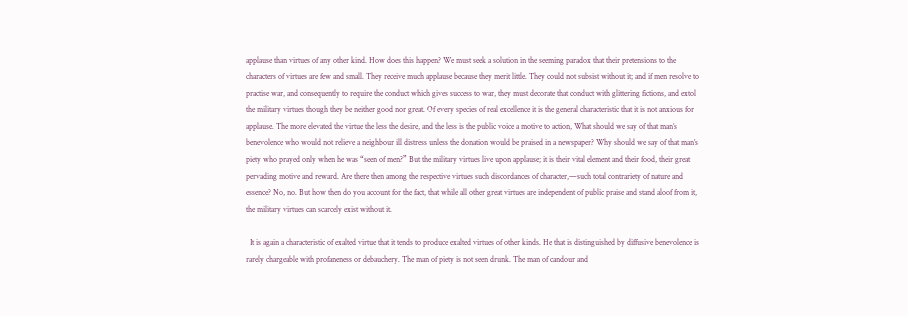applause than virtues of any other kind. How does this happen? We must seek a solution in the seeming paradox that their pretensions to the characters of virtues are few and small. They receive much applause because they merit little. They could not subsist without it; and if men resolve to practise war, and consequently to require the conduct which gives success to war, they must decorate that conduct with glittering fictions, and extol the military virtues though they be neither good nor great. Of every species of real excellence it is the general characteristic that it is not anxious for applause. The more elevated the virtue the less the desire, and the less is the public voice a motive to action, What should we say of that man’s benevolence who would not relieve a neighbour ill distress unless the donation would be praised in a newspaper? Why should we say of that man’s piety who prayed only when he was “seen of men?” But the military virtues live upon applause; it is their vital element and their food, their great pervading motive and reward. Are there then among the respective virtues such discordances of character,—such total contrariety of nature and essence? No, no. But how then do you account for the fact, that while all other great virtues are independent of public praise and stand aloof from it, the military virtues can scarcely exist without it.

  It is again a characteristic of exalted virtue that it tends to produce exalted virtues of other kinds. He that is distinguished by diffusive benevolence is rarely chargeable with profaneness or debauchery. The man of piety is not seen drunk. The man of candour and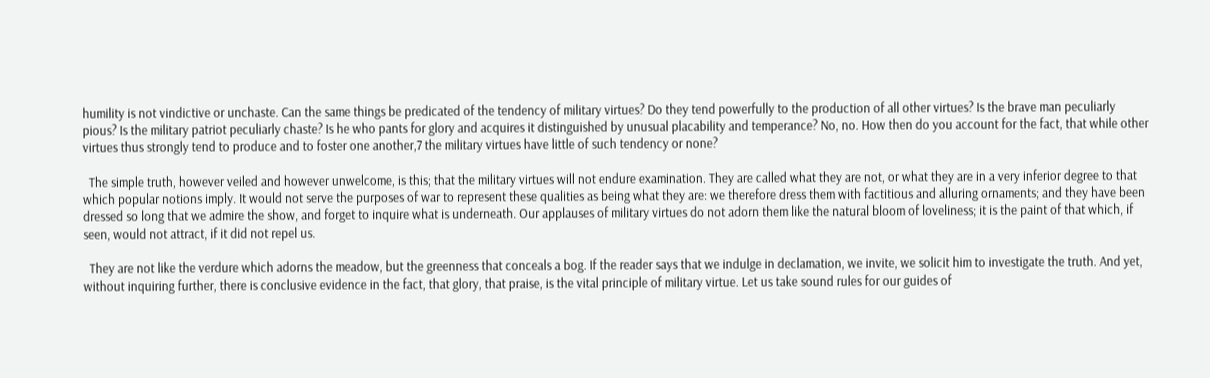humility is not vindictive or unchaste. Can the same things be predicated of the tendency of military virtues? Do they tend powerfully to the production of all other virtues? Is the brave man peculiarly pious? Is the military patriot peculiarly chaste? Is he who pants for glory and acquires it distinguished by unusual placability and temperance? No, no. How then do you account for the fact, that while other virtues thus strongly tend to produce and to foster one another,7 the military virtues have little of such tendency or none?

  The simple truth, however veiled and however unwelcome, is this; that the military virtues will not endure examination. They are called what they are not, or what they are in a very inferior degree to that which popular notions imply. It would not serve the purposes of war to represent these qualities as being what they are: we therefore dress them with factitious and alluring ornaments; and they have been dressed so long that we admire the show, and forget to inquire what is underneath. Our applauses of military virtues do not adorn them like the natural bloom of loveliness; it is the paint of that which, if seen, would not attract, if it did not repel us.

  They are not like the verdure which adorns the meadow, but the greenness that conceals a bog. If the reader says that we indulge in declamation, we invite, we solicit him to investigate the truth. And yet, without inquiring further, there is conclusive evidence in the fact, that glory, that praise, is the vital principle of military virtue. Let us take sound rules for our guides of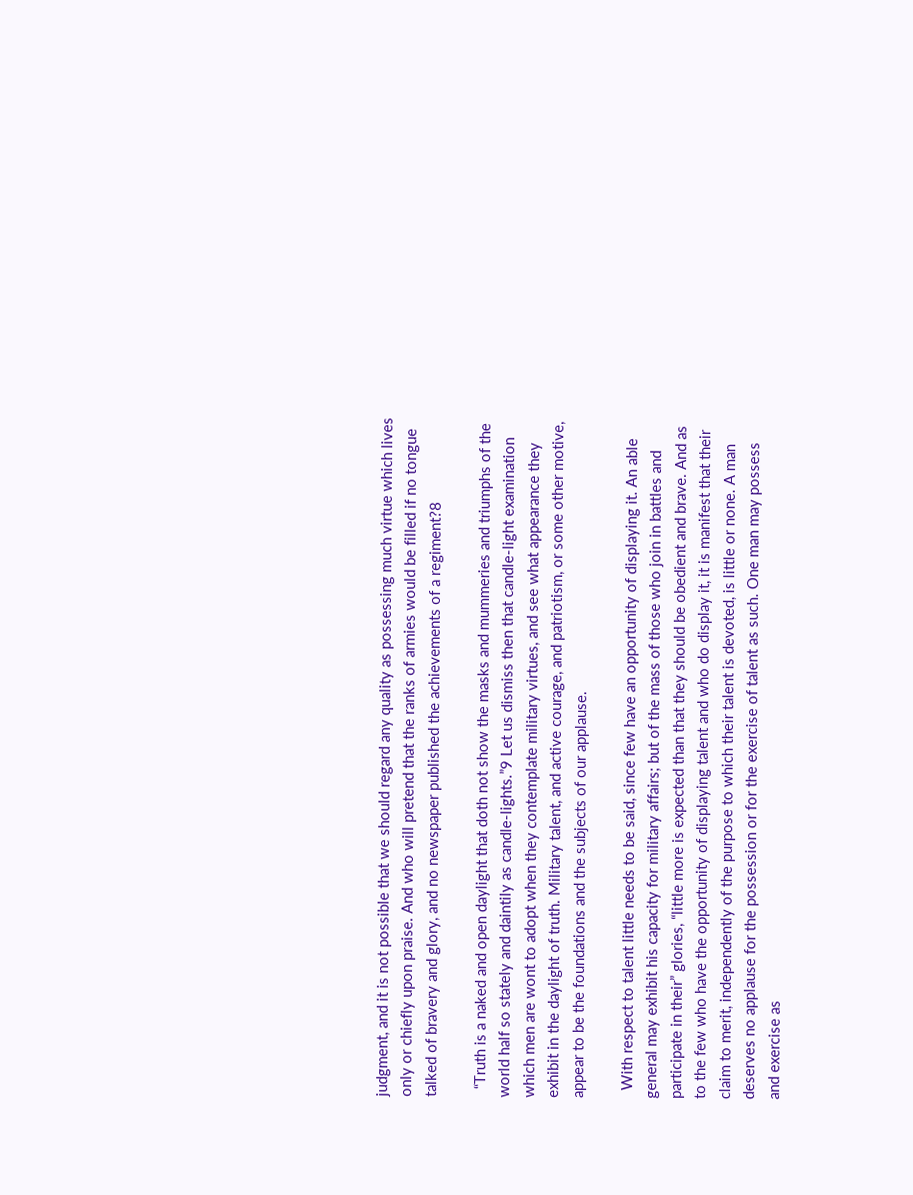judgment, and it is not possible that we should regard any quality as possessing much virtue which lives only or chiefly upon praise. And who will pretend that the ranks of armies would be filled if no tongue talked of bravery and glory, and no newspaper published the achievements of a regiment?8

  “Truth is a naked and open daylight that doth not show the masks and mummeries and triumphs of the world half so stately and daintily as candle-lights.”9 Let us dismiss then that candle-light examination which men are wont to adopt when they contemplate military virtues, and see what appearance they exhibit in the daylight of truth. Military talent, and active courage, and patriotism, or some other motive, appear to be the foundations and the subjects of our applause.

  With respect to talent little needs to be said, since few have an opportunity of displaying it. An able general may exhibit his capacity for military affairs; but of the mass of those who join in battles and participate in their” glories, “little more is expected than that they should be obedient and brave. And as to the few who have the opportunity of displaying talent and who do display it, it is manifest that their claim to merit, independently of the purpose to which their talent is devoted, is little or none. A man deserves no applause for the possession or for the exercise of talent as such. One man may possess and exercise as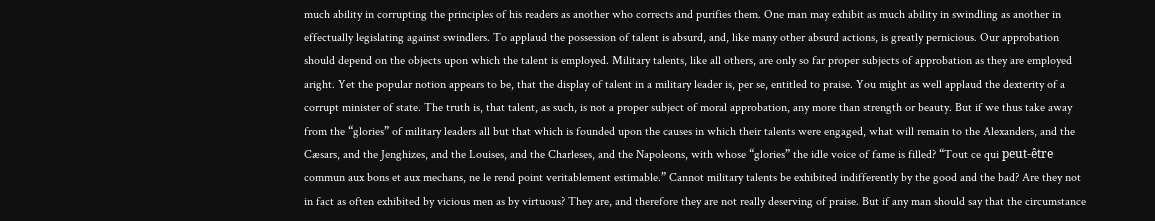much ability in corrupting the principles of his readers as another who corrects and purifies them. One man may exhibit as much ability in swindling as another in effectually legislating against swindlers. To applaud the possession of talent is absurd, and, like many other absurd actions, is greatly pernicious. Our approbation should depend on the objects upon which the talent is employed. Military talents, like all others, are only so far proper subjects of approbation as they are employed aright. Yet the popular notion appears to be, that the display of talent in a military leader is, per se, entitled to praise. You might as well applaud the dexterity of a corrupt minister of state. The truth is, that talent, as such, is not a proper subject of moral approbation, any more than strength or beauty. But if we thus take away from the “glories” of military leaders all but that which is founded upon the causes in which their talents were engaged, what will remain to the Alexanders, and the Cæsars, and the Jenghizes, and the Louises, and the Charleses, and the Napoleons, with whose “glories” the idle voice of fame is filled? “Tout ce qui peut-être commun aux bons et aux mechans, ne le rend point veritablement estimable.” Cannot military talents be exhibited indifferently by the good and the bad? Are they not in fact as often exhibited by vicious men as by virtuous? They are, and therefore they are not really deserving of praise. But if any man should say that the circumstance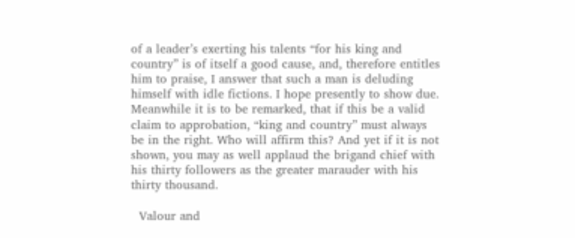of a leader’s exerting his talents “for his king and country” is of itself a good cause, and, therefore entitles him to praise, I answer that such a man is deluding himself with idle fictions. I hope presently to show due. Meanwhile it is to be remarked, that if this be a valid claim to approbation, “king and country” must always be in the right. Who will affirm this? And yet if it is not shown, you may as well applaud the brigand chief with his thirty followers as the greater marauder with his thirty thousand.

  Valour and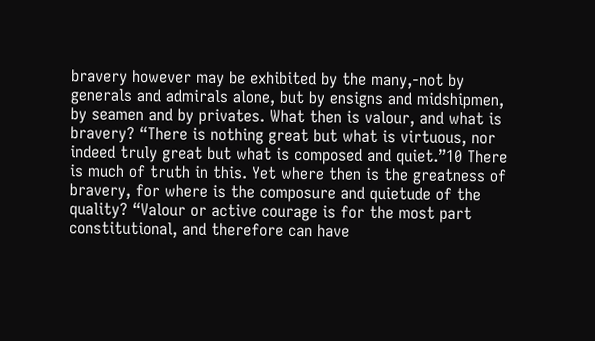bravery however may be exhibited by the many,-not by generals and admirals alone, but by ensigns and midshipmen, by seamen and by privates. What then is valour, and what is bravery? “There is nothing great but what is virtuous, nor indeed truly great but what is composed and quiet.”10 There is much of truth in this. Yet where then is the greatness of bravery, for where is the composure and quietude of the quality? “Valour or active courage is for the most part constitutional, and therefore can have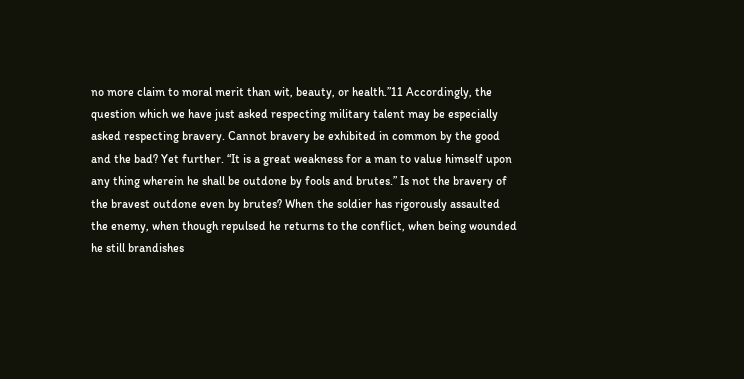no more claim to moral merit than wit, beauty, or health.”11 Accordingly, the question which we have just asked respecting military talent may be especially asked respecting bravery. Cannot bravery be exhibited in common by the good and the bad? Yet further. “It is a great weakness for a man to value himself upon any thing wherein he shall be outdone by fools and brutes.” Is not the bravery of the bravest outdone even by brutes? When the soldier has rigorously assaulted the enemy, when though repulsed he returns to the conflict, when being wounded he still brandishes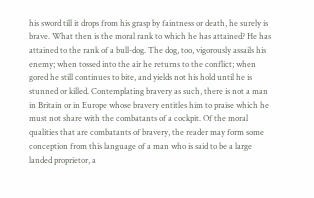his sword till it drops from his grasp by faintness or death, he surely is brave. What then is the moral rank to which he has attained? He has attained to the rank of a bull-dog. The dog, too, vigorously assails his enemy; when tossed into the air he returns to the conflict; when gored he still continues to bite, and yields not his hold until he is stunned or killed. Contemplating bravery as such, there is not a man in Britain or in Europe whose bravery entitles him to praise which he must not share with the combatants of a cockpit. Of the moral qualities that are combatants of bravery, the reader may form some conception from this language of a man who is said to be a large landed proprietor, a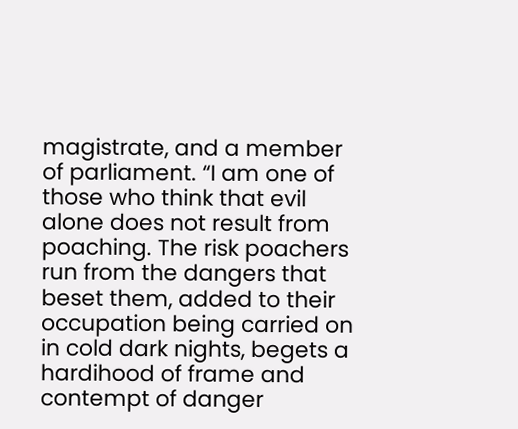magistrate, and a member of parliament. “I am one of those who think that evil alone does not result from poaching. The risk poachers run from the dangers that beset them, added to their occupation being carried on in cold dark nights, begets a hardihood of frame and contempt of danger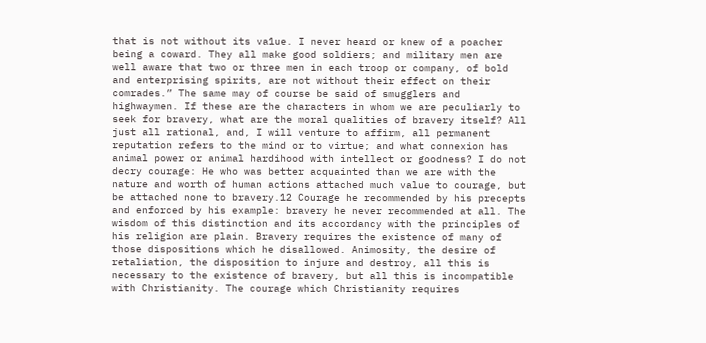that is not without its va1ue. I never heard or knew of a poacher being a coward. They all make good soldiers; and military men are well aware that two or three men in each troop or company, of bold and enterprising spirits, are not without their effect on their comrades.” The same may of course be said of smugglers and highwaymen. If these are the characters in whom we are peculiarly to seek for bravery, what are the moral qualities of bravery itself? All just all rational, and, I will venture to affirm, all permanent reputation refers to the mind or to virtue; and what connexion has animal power or animal hardihood with intellect or goodness? I do not decry courage: He who was better acquainted than we are with the nature and worth of human actions attached much value to courage, but be attached none to bravery.12 Courage he recommended by his precepts and enforced by his example: bravery he never recommended at all. The wisdom of this distinction and its accordancy with the principles of his religion are plain. Bravery requires the existence of many of those dispositions which he disallowed. Animosity, the desire of retaliation, the disposition to injure and destroy, all this is necessary to the existence of bravery, but all this is incompatible with Christianity. The courage which Christianity requires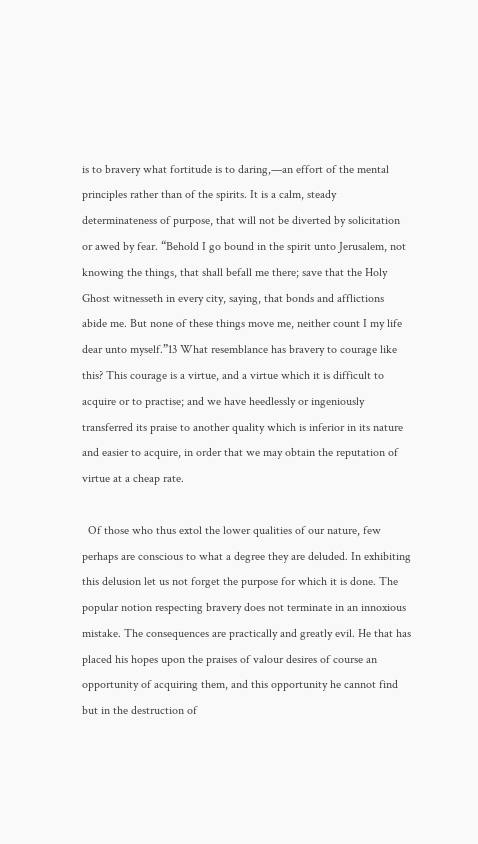is to bravery what fortitude is to daring,—an effort of the mental principles rather than of the spirits. It is a calm, steady determinateness of purpose, that will not be diverted by solicitation or awed by fear. “Behold I go bound in the spirit unto Jerusalem, not knowing the things, that shall befall me there; save that the Holy Ghost witnesseth in every city, saying, that bonds and afflictions abide me. But none of these things move me, neither count I my life dear unto myself.”13 What resemblance has bravery to courage like this? This courage is a virtue, and a virtue which it is difficult to acquire or to practise; and we have heedlessly or ingeniously transferred its praise to another quality which is inferior in its nature and easier to acquire, in order that we may obtain the reputation of virtue at a cheap rate.

  Of those who thus extol the lower qualities of our nature, few perhaps are conscious to what a degree they are deluded. In exhibiting this delusion let us not forget the purpose for which it is done. The popular notion respecting bravery does not terminate in an innoxious mistake. The consequences are practically and greatly evil. He that has placed his hopes upon the praises of valour desires of course an opportunity of acquiring them, and this opportunity he cannot find but in the destruction of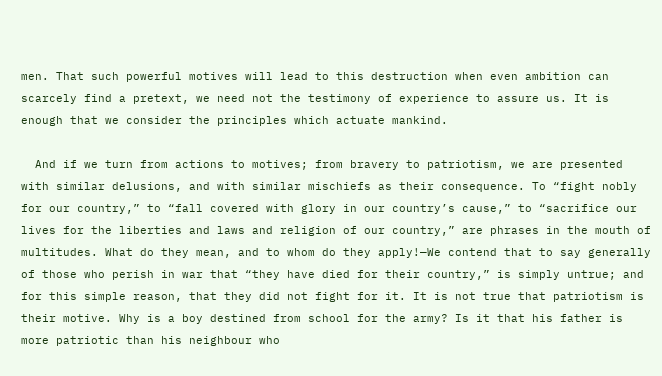men. That such powerful motives will lead to this destruction when even ambition can scarcely find a pretext, we need not the testimony of experience to assure us. It is enough that we consider the principles which actuate mankind.

  And if we turn from actions to motives; from bravery to patriotism, we are presented with similar delusions, and with similar mischiefs as their consequence. To “fight nobly for our country,” to “fall covered with glory in our country’s cause,” to “sacrifice our lives for the liberties and laws and religion of our country,” are phrases in the mouth of multitudes. What do they mean, and to whom do they apply!—We contend that to say generally of those who perish in war that “they have died for their country,” is simply untrue; and for this simple reason, that they did not fight for it. It is not true that patriotism is their motive. Why is a boy destined from school for the army? Is it that his father is more patriotic than his neighbour who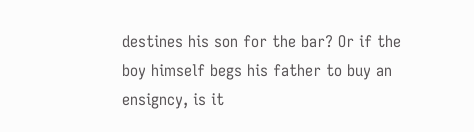destines his son for the bar? Or if the boy himself begs his father to buy an ensigncy, is it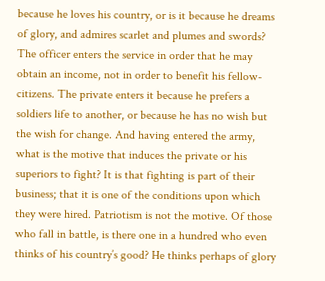because he loves his country, or is it because he dreams of glory, and admires scarlet and plumes and swords? The officer enters the service in order that he may obtain an income, not in order to benefit his fellow-citizens. The private enters it because he prefers a soldiers life to another, or because he has no wish but the wish for change. And having entered the army, what is the motive that induces the private or his superiors to fight? It is that fighting is part of their business; that it is one of the conditions upon which they were hired. Patriotism is not the motive. Of those who fall in battle, is there one in a hundred who even thinks of his country’s good? He thinks perhaps of glory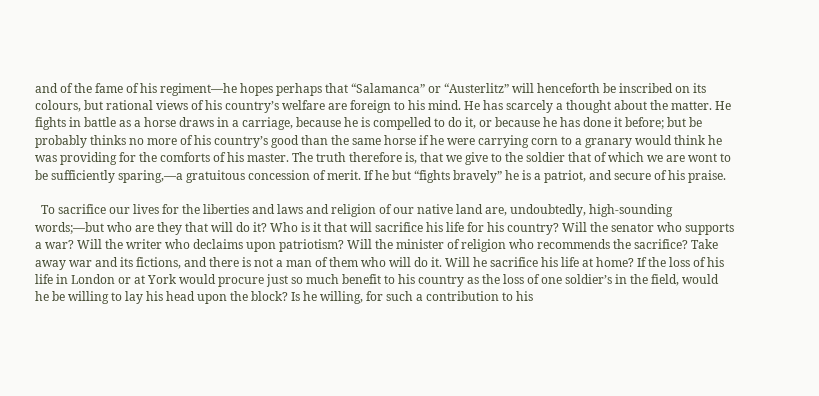and of the fame of his regiment—he hopes perhaps that “Salamanca” or “Austerlitz” will henceforth be inscribed on its colours, but rational views of his country’s welfare are foreign to his mind. He has scarcely a thought about the matter. He fights in battle as a horse draws in a carriage, because he is compelled to do it, or because he has done it before; but be probably thinks no more of his country’s good than the same horse if he were carrying corn to a granary would think he was providing for the comforts of his master. The truth therefore is, that we give to the soldier that of which we are wont to be sufficiently sparing,—a gratuitous concession of merit. If he but “fights bravely” he is a patriot, and secure of his praise.

  To sacrifice our lives for the liberties and laws and religion of our native land are, undoubtedly, high-sounding words;—but who are they that will do it? Who is it that will sacrifice his life for his country? Will the senator who supports a war? Will the writer who declaims upon patriotism? Will the minister of religion who recommends the sacrifice? Take away war and its fictions, and there is not a man of them who will do it. Will he sacrifice his life at home? If the loss of his life in London or at York would procure just so much benefit to his country as the loss of one soldier’s in the field, would he be willing to lay his head upon the block? Is he willing, for such a contribution to his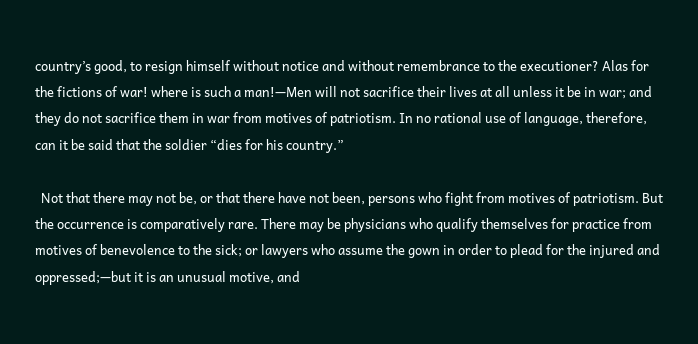country’s good, to resign himself without notice and without remembrance to the executioner? Alas for the fictions of war! where is such a man!—Men will not sacrifice their lives at all unless it be in war; and they do not sacrifice them in war from motives of patriotism. In no rational use of language, therefore, can it be said that the soldier “dies for his country.”

  Not that there may not be, or that there have not been, persons who fight from motives of patriotism. But the occurrence is comparatively rare. There may be physicians who qualify themselves for practice from motives of benevolence to the sick; or lawyers who assume the gown in order to plead for the injured and oppressed;—but it is an unusual motive, and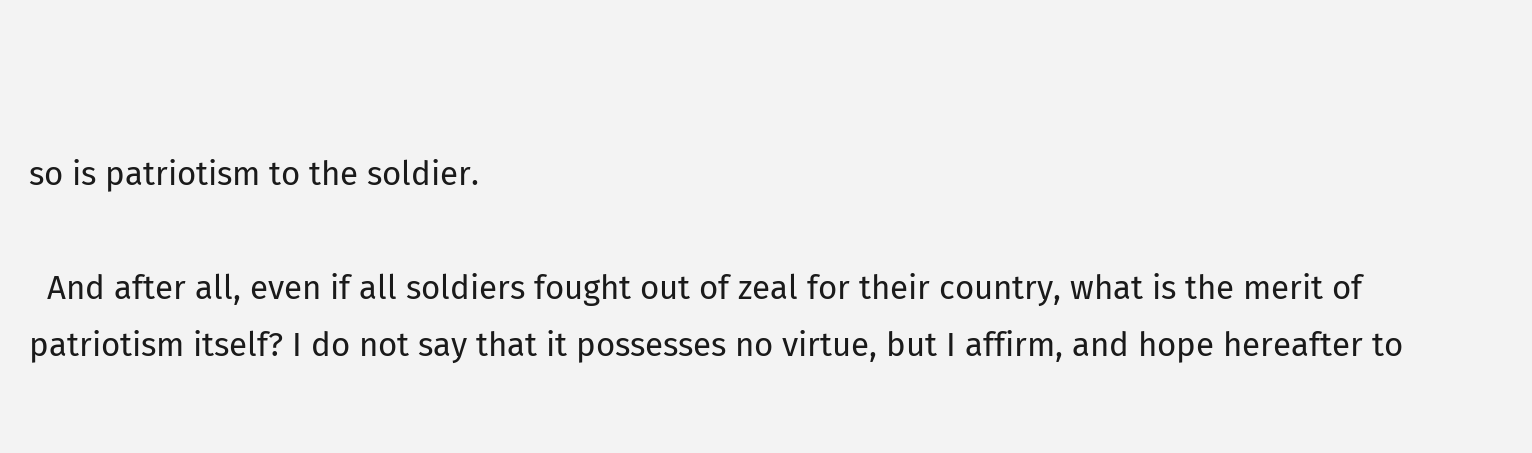so is patriotism to the soldier.

  And after all, even if all soldiers fought out of zeal for their country, what is the merit of patriotism itself? I do not say that it possesses no virtue, but I affirm, and hope hereafter to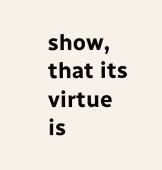show, that its virtue is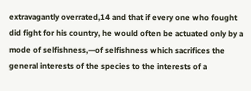extravagantly overrated,14 and that if every one who fought did fight for his country, he would often be actuated only by a mode of selfishness,—of selfishness which sacrifices the general interests of the species to the interests of a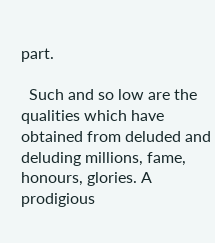part.

  Such and so low are the qualities which have obtained from deluded and deluding millions, fame, honours, glories. A prodigious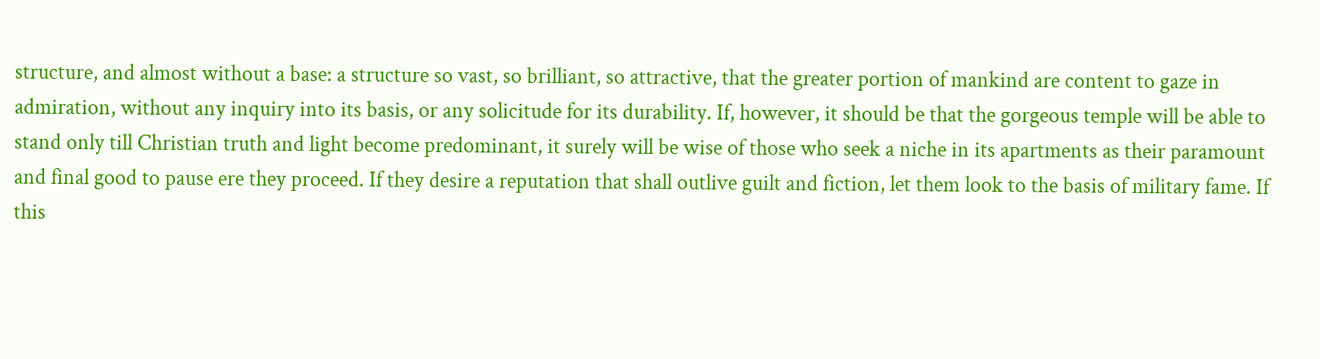structure, and almost without a base: a structure so vast, so brilliant, so attractive, that the greater portion of mankind are content to gaze in admiration, without any inquiry into its basis, or any solicitude for its durability. If, however, it should be that the gorgeous temple will be able to stand only till Christian truth and light become predominant, it surely will be wise of those who seek a niche in its apartments as their paramount and final good to pause ere they proceed. If they desire a reputation that shall outlive guilt and fiction, let them look to the basis of military fame. If this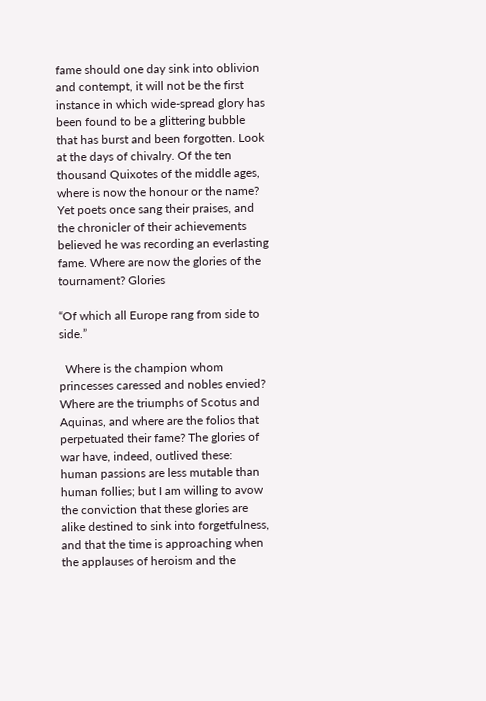fame should one day sink into oblivion and contempt, it will not be the first instance in which wide-spread glory has been found to be a glittering bubble that has burst and been forgotten. Look at the days of chivalry. Of the ten thousand Quixotes of the middle ages, where is now the honour or the name? Yet poets once sang their praises, and the chronicler of their achievements believed he was recording an everlasting fame. Where are now the glories of the tournament? Glories

“Of which all Europe rang from side to side.”

  Where is the champion whom princesses caressed and nobles envied? Where are the triumphs of Scotus and Aquinas, and where are the folios that perpetuated their fame? The glories of war have, indeed, outlived these: human passions are less mutable than human follies; but I am willing to avow the conviction that these glories are alike destined to sink into forgetfulness, and that the time is approaching when the applauses of heroism and the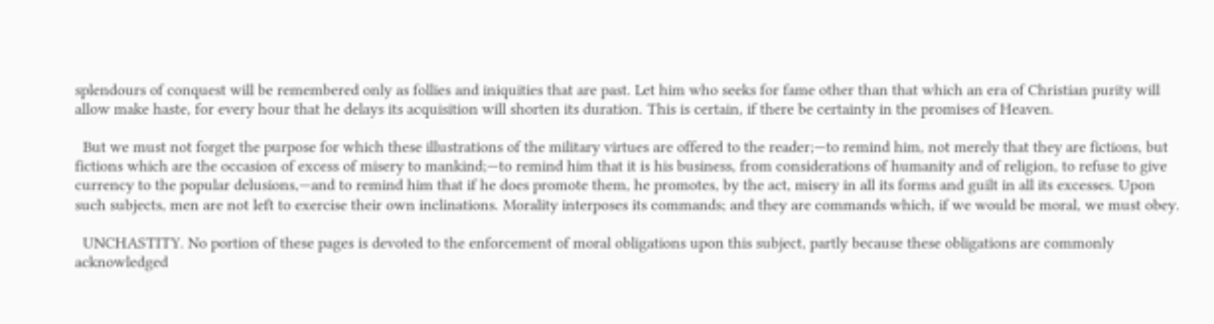splendours of conquest will be remembered only as follies and iniquities that are past. Let him who seeks for fame other than that which an era of Christian purity will allow make haste, for every hour that he delays its acquisition will shorten its duration. This is certain, if there be certainty in the promises of Heaven.

  But we must not forget the purpose for which these illustrations of the military virtues are offered to the reader;—to remind him, not merely that they are fictions, but fictions which are the occasion of excess of misery to mankind;—to remind him that it is his business, from considerations of humanity and of religion, to refuse to give currency to the popular delusions,—and to remind him that if he does promote them, he promotes, by the act, misery in all its forms and guilt in all its excesses. Upon such subjects, men are not left to exercise their own inclinations. Morality interposes its commands; and they are commands which, if we would be moral, we must obey.

  UNCHASTITY. No portion of these pages is devoted to the enforcement of moral obligations upon this subject, partly because these obligations are commonly acknowledged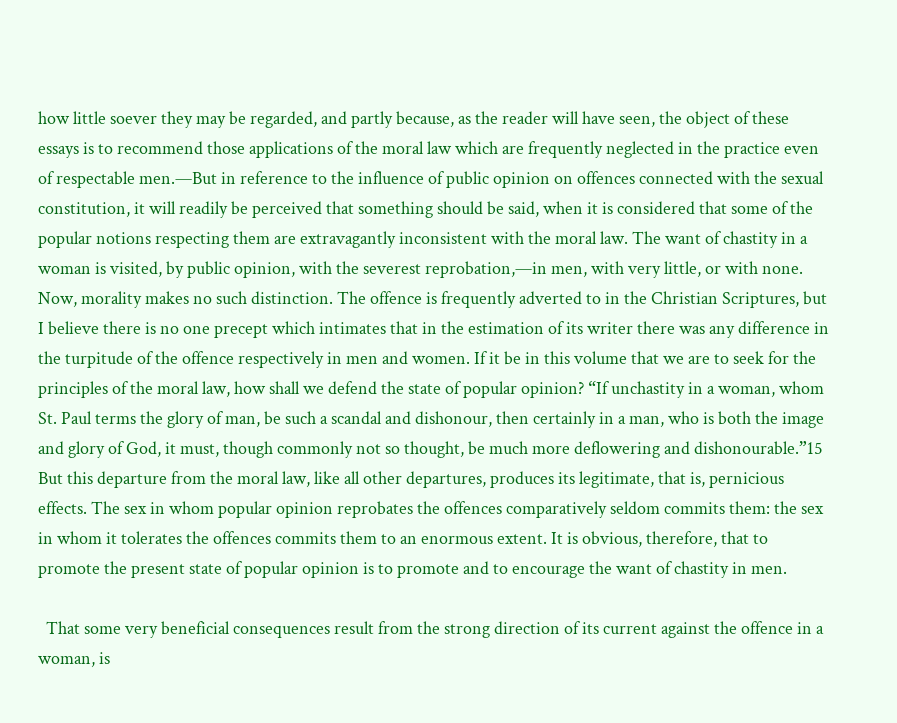how little soever they may be regarded, and partly because, as the reader will have seen, the object of these essays is to recommend those applications of the moral law which are frequently neglected in the practice even of respectable men.—But in reference to the influence of public opinion on offences connected with the sexual constitution, it will readily be perceived that something should be said, when it is considered that some of the popular notions respecting them are extravagantly inconsistent with the moral law. The want of chastity in a woman is visited, by public opinion, with the severest reprobation,—in men, with very little, or with none. Now, morality makes no such distinction. The offence is frequently adverted to in the Christian Scriptures, but I believe there is no one precept which intimates that in the estimation of its writer there was any difference in the turpitude of the offence respectively in men and women. If it be in this volume that we are to seek for the principles of the moral law, how shall we defend the state of popular opinion? “If unchastity in a woman, whom St. Paul terms the glory of man, be such a scandal and dishonour, then certainly in a man, who is both the image and glory of God, it must, though commonly not so thought, be much more deflowering and dishonourable.”15 But this departure from the moral law, like all other departures, produces its legitimate, that is, pernicious effects. The sex in whom popular opinion reprobates the offences comparatively seldom commits them: the sex in whom it tolerates the offences commits them to an enormous extent. It is obvious, therefore, that to promote the present state of popular opinion is to promote and to encourage the want of chastity in men.

  That some very beneficial consequences result from the strong direction of its current against the offence in a woman, is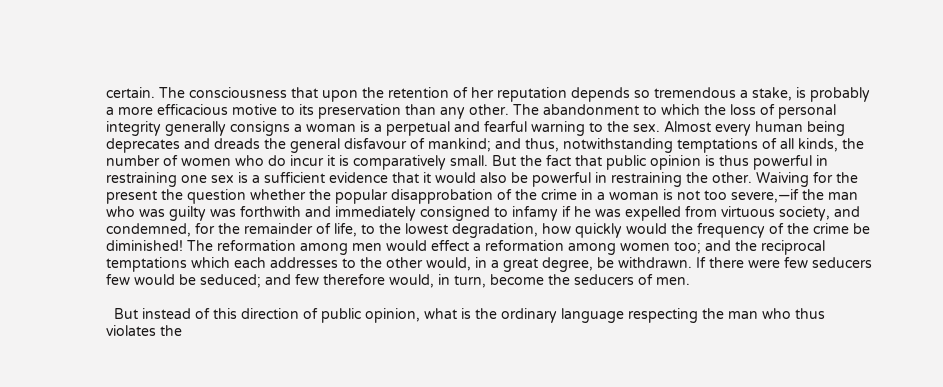certain. The consciousness that upon the retention of her reputation depends so tremendous a stake, is probably a more efficacious motive to its preservation than any other. The abandonment to which the loss of personal integrity generally consigns a woman is a perpetual and fearful warning to the sex. Almost every human being deprecates and dreads the general disfavour of mankind; and thus, notwithstanding temptations of all kinds, the number of women who do incur it is comparatively small. But the fact that public opinion is thus powerful in restraining one sex is a sufficient evidence that it would also be powerful in restraining the other. Waiving for the present the question whether the popular disapprobation of the crime in a woman is not too severe,—if the man who was guilty was forthwith and immediately consigned to infamy if he was expelled from virtuous society, and condemned, for the remainder of life, to the lowest degradation, how quickly would the frequency of the crime be diminished! The reformation among men would effect a reformation among women too; and the reciprocal temptations which each addresses to the other would, in a great degree, be withdrawn. If there were few seducers few would be seduced; and few therefore would, in turn, become the seducers of men.

  But instead of this direction of public opinion, what is the ordinary language respecting the man who thus violates the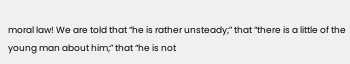moral law! We are told that “he is rather unsteady;” that “there is a little of the young man about him;” that “he is not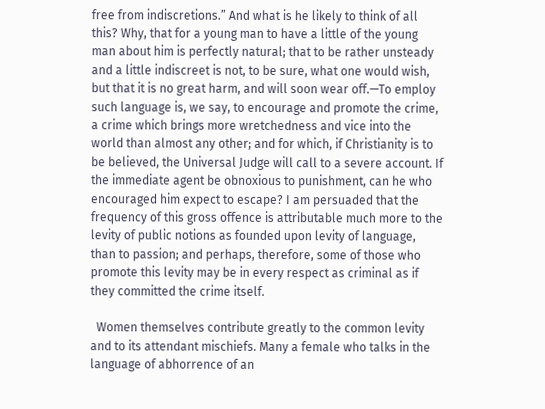free from indiscretions.” And what is he likely to think of all this? Why, that for a young man to have a little of the young man about him is perfectly natural; that to be rather unsteady and a little indiscreet is not, to be sure, what one would wish, but that it is no great harm, and will soon wear off.—To employ such language is, we say, to encourage and promote the crime, a crime which brings more wretchedness and vice into the world than almost any other; and for which, if Christianity is to be believed, the Universal Judge will call to a severe account. If the immediate agent be obnoxious to punishment, can he who encouraged him expect to escape? I am persuaded that the frequency of this gross offence is attributable much more to the levity of public notions as founded upon levity of language, than to passion; and perhaps, therefore, some of those who promote this levity may be in every respect as criminal as if they committed the crime itself.

  Women themselves contribute greatly to the common levity and to its attendant mischiefs. Many a female who talks in the language of abhorrence of an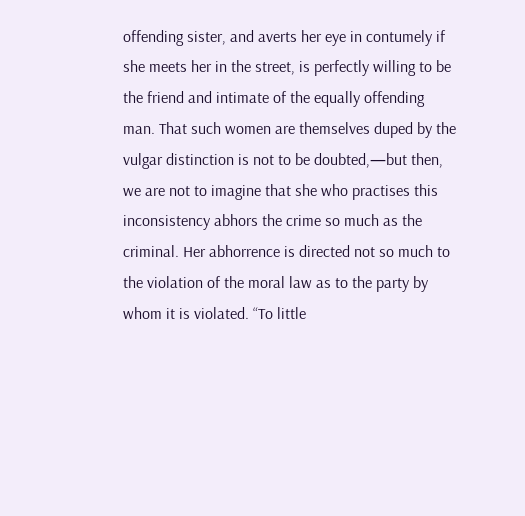offending sister, and averts her eye in contumely if she meets her in the street, is perfectly willing to be the friend and intimate of the equally offending man. That such women are themselves duped by the vulgar distinction is not to be doubted,—but then, we are not to imagine that she who practises this inconsistency abhors the crime so much as the criminal. Her abhorrence is directed not so much to the violation of the moral law as to the party by whom it is violated. “To little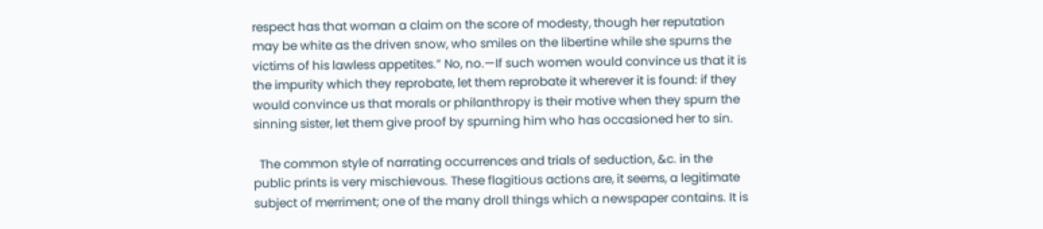respect has that woman a claim on the score of modesty, though her reputation may be white as the driven snow, who smiles on the libertine while she spurns the victims of his lawless appetites.” No, no.—If such women would convince us that it is the impurity which they reprobate, let them reprobate it wherever it is found: if they would convince us that morals or philanthropy is their motive when they spurn the sinning sister, let them give proof by spurning him who has occasioned her to sin.

  The common style of narrating occurrences and trials of seduction, &c. in the public prints is very mischievous. These flagitious actions are, it seems, a legitimate subject of merriment; one of the many droll things which a newspaper contains. It is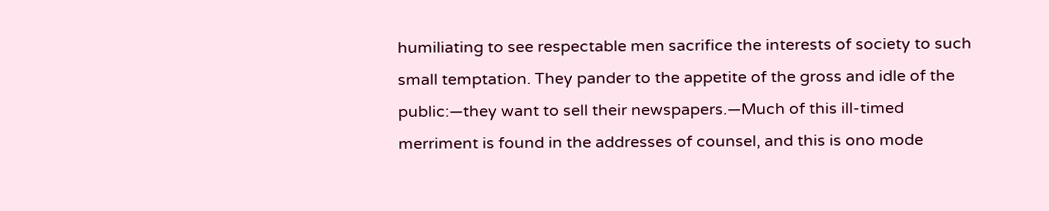humiliating to see respectable men sacrifice the interests of society to such small temptation. They pander to the appetite of the gross and idle of the public:—they want to sell their newspapers.—Much of this ill-timed merriment is found in the addresses of counsel, and this is ono mode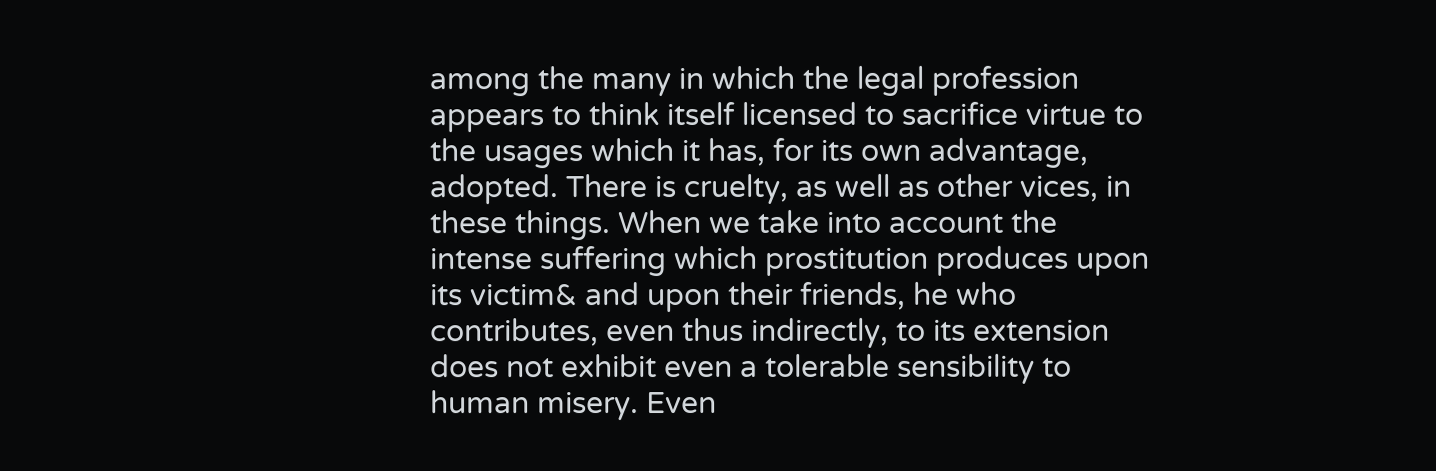among the many in which the legal profession appears to think itself licensed to sacrifice virtue to the usages which it has, for its own advantage, adopted. There is cruelty, as well as other vices, in these things. When we take into account the intense suffering which prostitution produces upon its victim& and upon their friends, he who contributes, even thus indirectly, to its extension does not exhibit even a tolerable sensibility to human misery. Even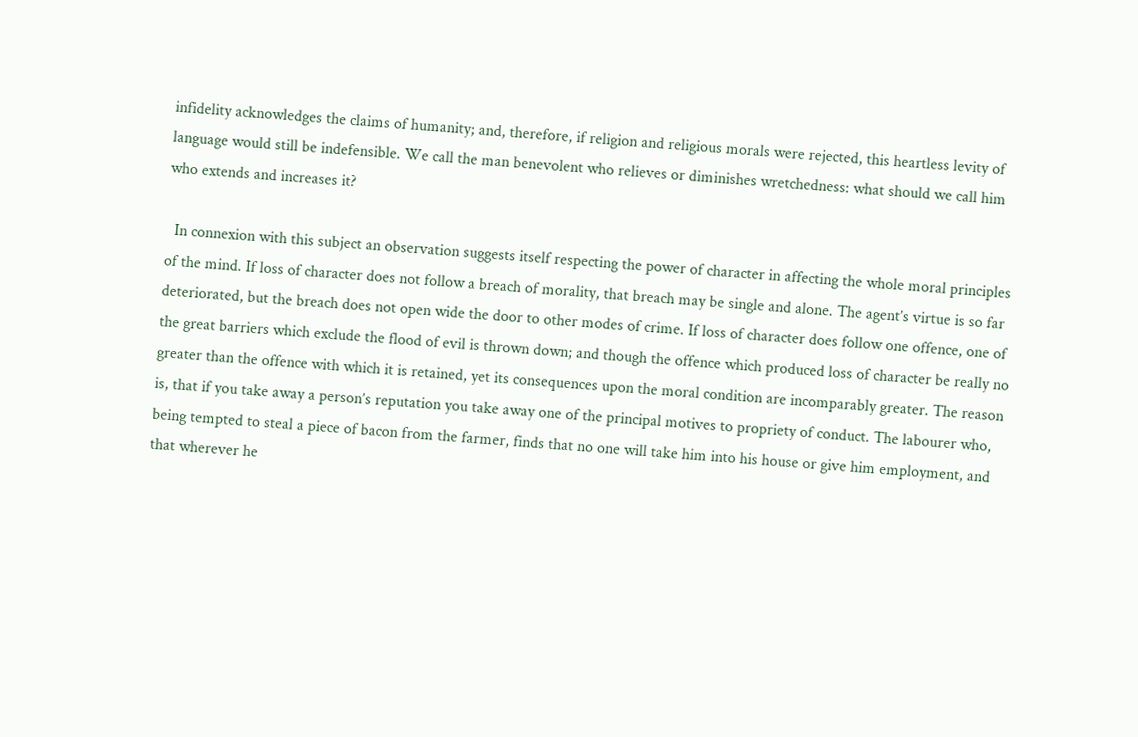infidelity acknowledges the claims of humanity; and, therefore, if religion and religious morals were rejected, this heartless levity of language would still be indefensible. We call the man benevolent who relieves or diminishes wretchedness: what should we call him who extends and increases it?

  In connexion with this subject an observation suggests itself respecting the power of character in affecting the whole moral principles of the mind. If loss of character does not follow a breach of morality, that breach may be single and alone. The agent’s virtue is so far deteriorated, but the breach does not open wide the door to other modes of crime. If loss of character does follow one offence, one of the great barriers which exclude the flood of evil is thrown down; and though the offence which produced loss of character be really no greater than the offence with which it is retained, yet its consequences upon the moral condition are incomparably greater. The reason is, that if you take away a person’s reputation you take away one of the principal motives to propriety of conduct. The labourer who, being tempted to steal a piece of bacon from the farmer, finds that no one will take him into his house or give him employment, and that wherever he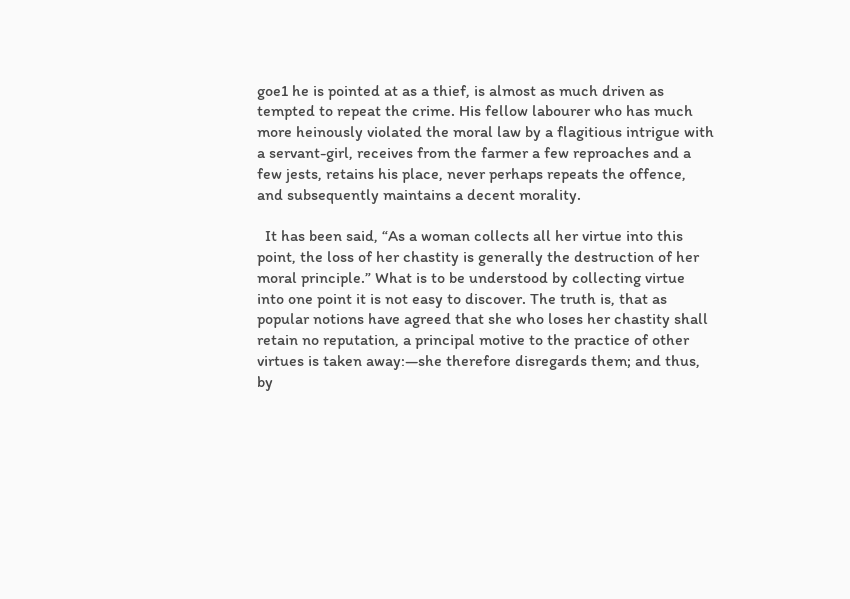goe1 he is pointed at as a thief, is almost as much driven as tempted to repeat the crime. His fellow labourer who has much more heinously violated the moral law by a flagitious intrigue with a servant-girl, receives from the farmer a few reproaches and a few jests, retains his place, never perhaps repeats the offence, and subsequently maintains a decent morality.

  It has been said, “As a woman collects all her virtue into this point, the loss of her chastity is generally the destruction of her moral principle.” What is to be understood by collecting virtue into one point it is not easy to discover. The truth is, that as popular notions have agreed that she who loses her chastity shall retain no reputation, a principal motive to the practice of other virtues is taken away:—she therefore disregards them; and thus, by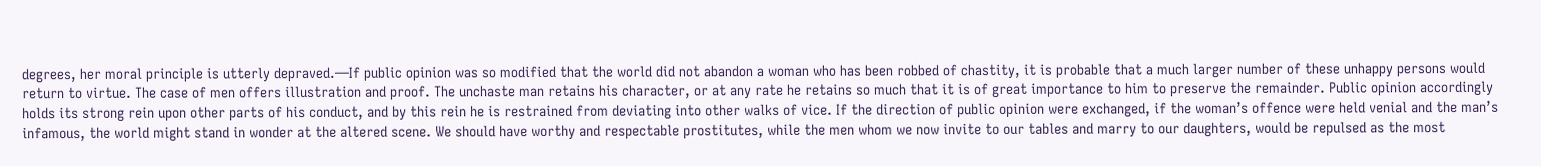degrees, her moral principle is utterly depraved.—If public opinion was so modified that the world did not abandon a woman who has been robbed of chastity, it is probable that a much larger number of these unhappy persons would return to virtue. The case of men offers illustration and proof. The unchaste man retains his character, or at any rate he retains so much that it is of great importance to him to preserve the remainder. Public opinion accordingly holds its strong rein upon other parts of his conduct, and by this rein he is restrained from deviating into other walks of vice. If the direction of public opinion were exchanged, if the woman’s offence were held venial and the man’s infamous, the world might stand in wonder at the altered scene. We should have worthy and respectable prostitutes, while the men whom we now invite to our tables and marry to our daughters, would be repulsed as the most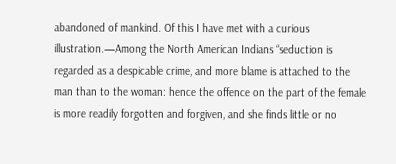abandoned of mankind. Of this I have met with a curious illustration.—Among the North American Indians “seduction is regarded as a despicable crime, and more blame is attached to the man than to the woman: hence the offence on the part of the female is more readily forgotten and forgiven, and she finds little or no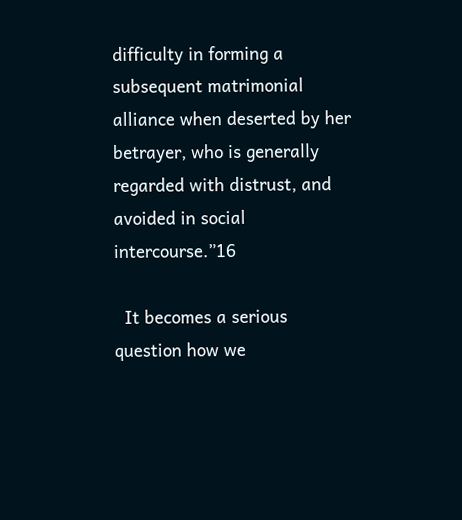difficulty in forming a subsequent matrimonial alliance when deserted by her betrayer, who is generally regarded with distrust, and avoided in social intercourse.”16

  It becomes a serious question how we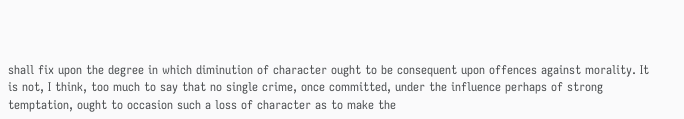shall fix upon the degree in which diminution of character ought to be consequent upon offences against morality. It is not, I think, too much to say that no single crime, once committed, under the influence perhaps of strong temptation, ought to occasion such a loss of character as to make the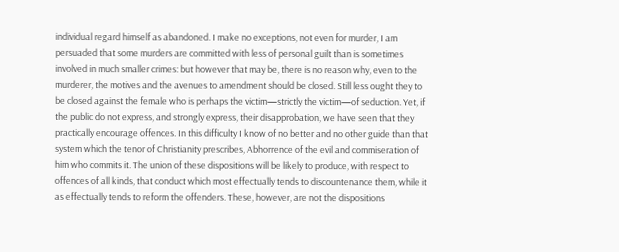individual regard himself as abandoned. I make no exceptions, not even for murder, I am persuaded that some murders are committed with less of personal guilt than is sometimes involved in much smaller crimes: but however that may be, there is no reason why, even to the murderer, the motives and the avenues to amendment should be closed. Still less ought they to be closed against the female who is perhaps the victim—strictly the victim—of seduction. Yet, if the public do not express, and strongly express, their disapprobation, we have seen that they practically encourage offences. In this difficulty I know of no better and no other guide than that system which the tenor of Christianity prescribes, Abhorrence of the evil and commiseration of him who commits it. The union of these dispositions will be likely to produce, with respect to offences of all kinds, that conduct which most effectually tends to discountenance them, while it as effectually tends to reform the offenders. These, however, are not the dispositions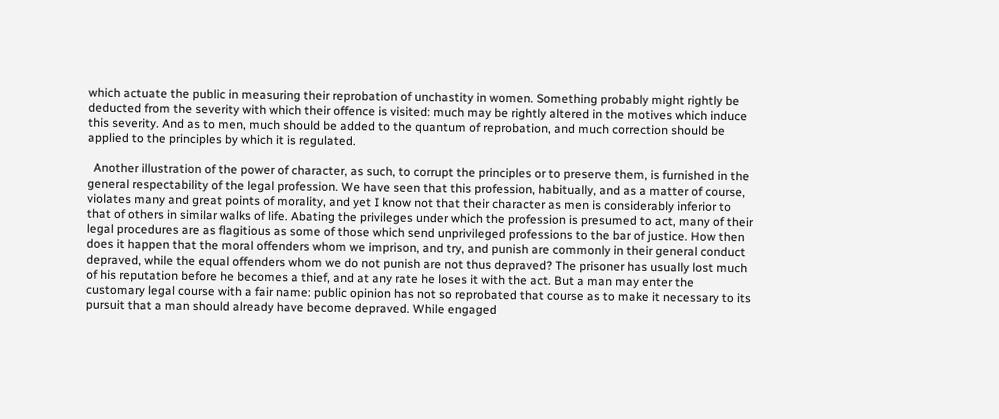which actuate the public in measuring their reprobation of unchastity in women. Something probably might rightly be deducted from the severity with which their offence is visited: much may be rightly altered in the motives which induce this severity. And as to men, much should be added to the quantum of reprobation, and much correction should be applied to the principles by which it is regulated.

  Another illustration of the power of character, as such, to corrupt the principles or to preserve them, is furnished in the general respectability of the legal profession. We have seen that this profession, habitually, and as a matter of course, violates many and great points of morality, and yet I know not that their character as men is considerably inferior to that of others in similar walks of life. Abating the privileges under which the profession is presumed to act, many of their legal procedures are as flagitious as some of those which send unprivileged professions to the bar of justice. How then does it happen that the moral offenders whom we imprison, and try, and punish are commonly in their general conduct depraved, while the equal offenders whom we do not punish are not thus depraved? The prisoner has usually lost much of his reputation before he becomes a thief, and at any rate he loses it with the act. But a man may enter the customary legal course with a fair name: public opinion has not so reprobated that course as to make it necessary to its pursuit that a man should already have become depraved. While engaged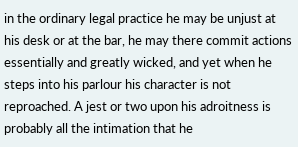in the ordinary legal practice he may be unjust at his desk or at the bar, he may there commit actions essentially and greatly wicked, and yet when he steps into his parlour his character is not reproached. A jest or two upon his adroitness is probably all the intimation that he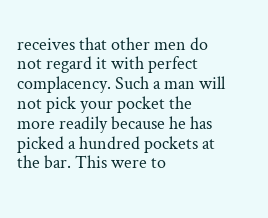receives that other men do not regard it with perfect complacency. Such a man will not pick your pocket the more readily because he has picked a hundred pockets at the bar. This were to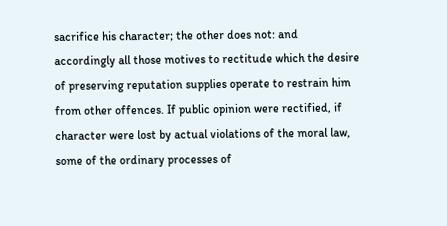sacrifice his character; the other does not: and accordingly all those motives to rectitude which the desire of preserving reputation supplies operate to restrain him from other offences. If public opinion were rectified, if character were lost by actual violations of the moral law, some of the ordinary processes of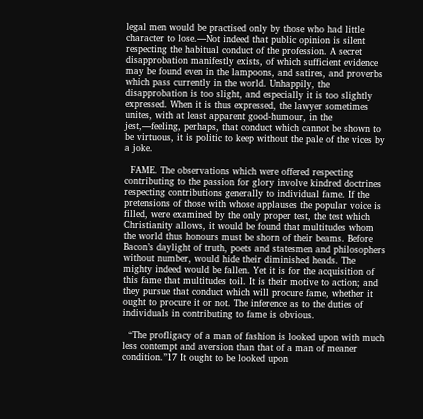legal men would be practised only by those who had little character to lose.—Not indeed that public opinion is silent respecting the habitual conduct of the profession. A secret disapprobation manifestly exists, of which sufficient evidence may be found even in the lampoons, and satires, and proverbs which pass currently in the world. Unhappily, the disapprobation is too slight, and especially it is too slightly expressed. When it is thus expressed, the lawyer sometimes unites, with at least apparent good-humour, in the jest,—feeling, perhaps, that conduct which cannot be shown to be virtuous, it is politic to keep without the pale of the vices by a joke.

  FAME. The observations which were offered respecting contributing to the passion for glory involve kindred doctrines respecting contributions generally to individual fame. If the pretensions of those with whose applauses the popular voice is filled, were examined by the only proper test, the test which Christianity allows, it would be found that multitudes whom the world thus honours must be shorn of their beams. Before Bacon’s daylight of truth, poets and statesmen and philosophers without number, would hide their diminished heads. The mighty indeed would be fallen. Yet it is for the acquisition of this fame that multitudes toil. It is their motive to action; and they pursue that conduct which will procure fame, whether it ought to procure it or not. The inference as to the duties of individuals in contributing to fame is obvious.

  “The profligacy of a man of fashion is looked upon with much less contempt and aversion than that of a man of meaner condition.”17 It ought to be looked upon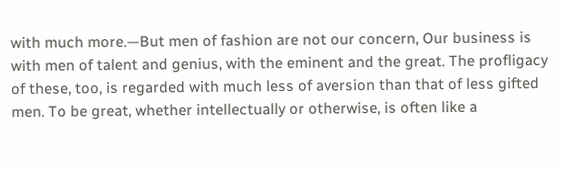with much more.—But men of fashion are not our concern, Our business is with men of talent and genius, with the eminent and the great. The profligacy of these, too, is regarded with much less of aversion than that of less gifted men. To be great, whether intellectually or otherwise, is often like a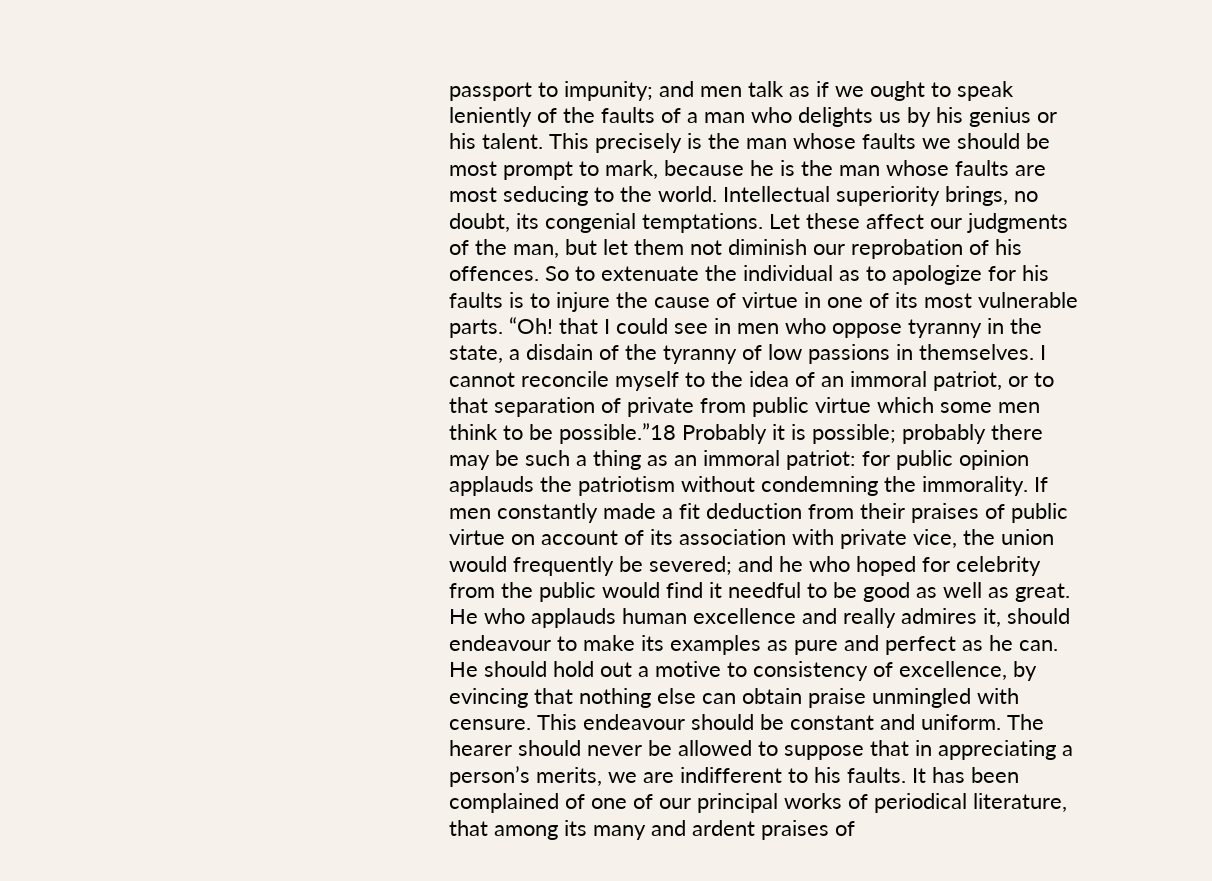passport to impunity; and men talk as if we ought to speak leniently of the faults of a man who delights us by his genius or his talent. This precisely is the man whose faults we should be most prompt to mark, because he is the man whose faults are most seducing to the world. Intellectual superiority brings, no doubt, its congenial temptations. Let these affect our judgments of the man, but let them not diminish our reprobation of his offences. So to extenuate the individual as to apologize for his faults is to injure the cause of virtue in one of its most vulnerable parts. “Oh! that I could see in men who oppose tyranny in the state, a disdain of the tyranny of low passions in themselves. I cannot reconcile myself to the idea of an immoral patriot, or to that separation of private from public virtue which some men think to be possible.”18 Probably it is possible; probably there may be such a thing as an immoral patriot: for public opinion applauds the patriotism without condemning the immorality. If men constantly made a fit deduction from their praises of public virtue on account of its association with private vice, the union would frequently be severed; and he who hoped for celebrity from the public would find it needful to be good as well as great. He who applauds human excellence and really admires it, should endeavour to make its examples as pure and perfect as he can. He should hold out a motive to consistency of excellence, by evincing that nothing else can obtain praise unmingled with censure. This endeavour should be constant and uniform. The hearer should never be allowed to suppose that in appreciating a person’s merits, we are indifferent to his faults. It has been complained of one of our principal works of periodical literature, that among its many and ardent praises of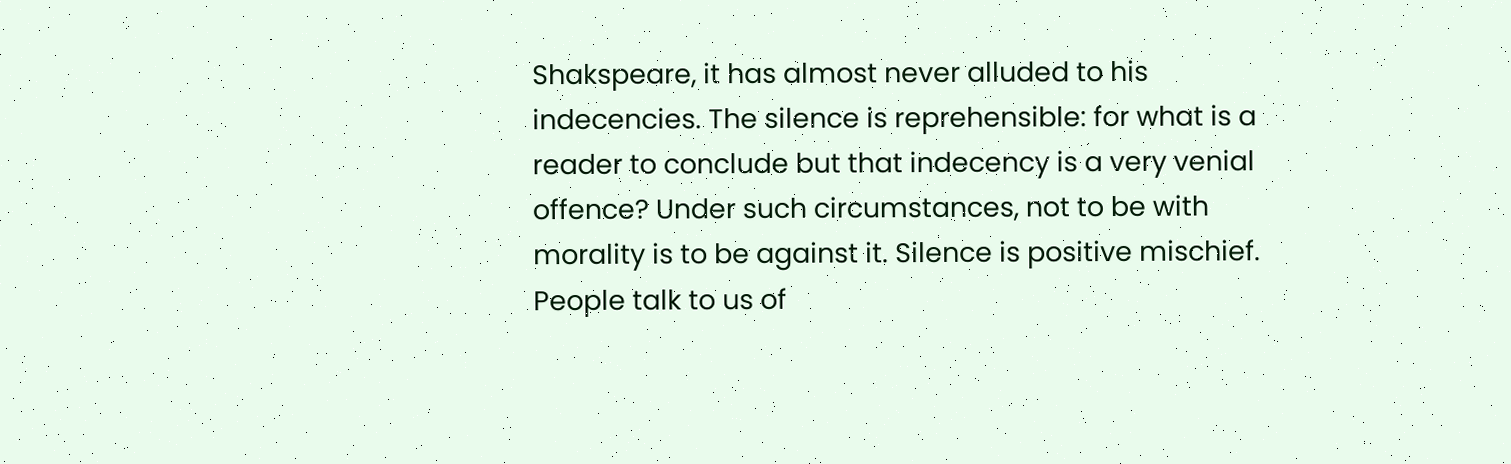Shakspeare, it has almost never alluded to his indecencies. The silence is reprehensible: for what is a reader to conclude but that indecency is a very venial offence? Under such circumstances, not to be with morality is to be against it. Silence is positive mischief. People talk to us of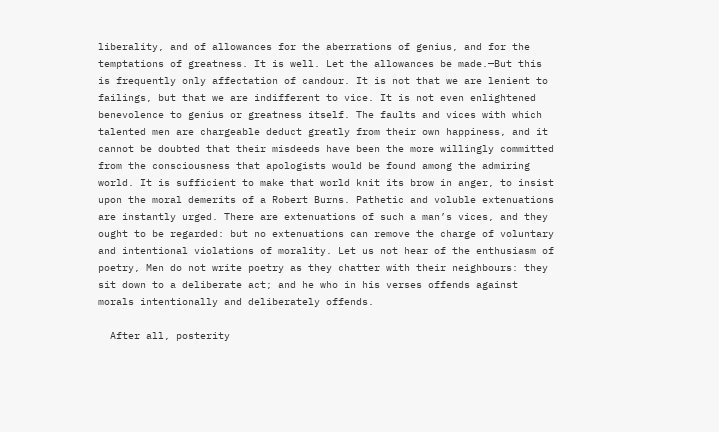liberality, and of allowances for the aberrations of genius, and for the temptations of greatness. It is well. Let the allowances be made.—But this is frequently only affectation of candour. It is not that we are lenient to failings, but that we are indifferent to vice. It is not even enlightened benevolence to genius or greatness itself. The faults and vices with which talented men are chargeable deduct greatly from their own happiness, and it cannot be doubted that their misdeeds have been the more willingly committed from the consciousness that apologists would be found among the admiring world. It is sufficient to make that world knit its brow in anger, to insist upon the moral demerits of a Robert Burns. Pathetic and voluble extenuations are instantly urged. There are extenuations of such a man’s vices, and they ought to be regarded: but no extenuations can remove the charge of voluntary and intentional violations of morality. Let us not hear of the enthusiasm of poetry, Men do not write poetry as they chatter with their neighbours: they sit down to a deliberate act; and he who in his verses offends against morals intentionally and deliberately offends.

  After all, posterity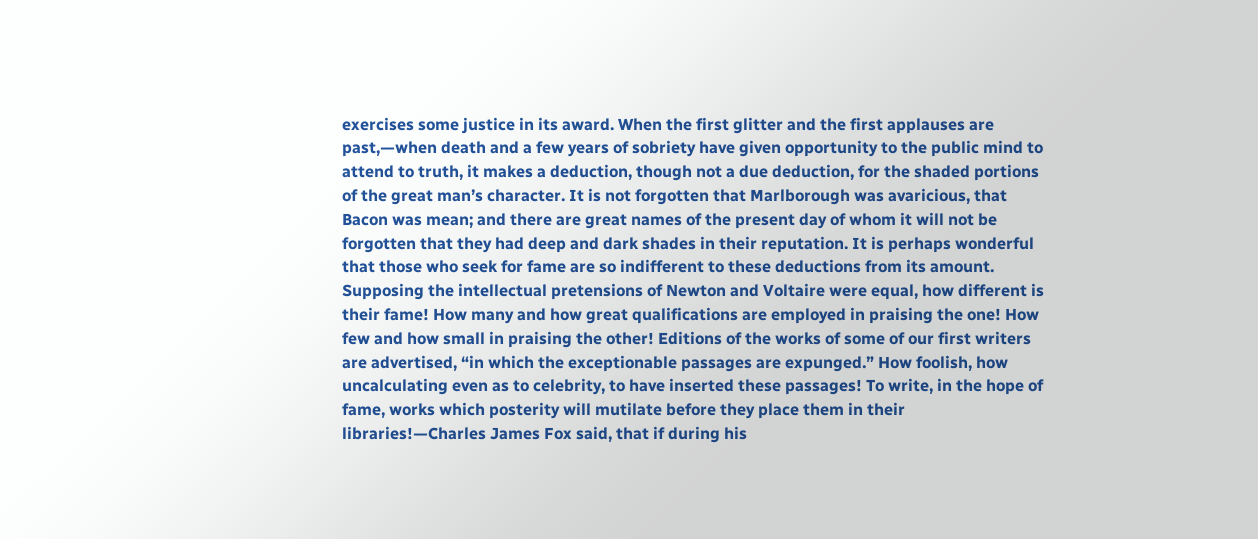exercises some justice in its award. When the first glitter and the first applauses are past,—when death and a few years of sobriety have given opportunity to the public mind to attend to truth, it makes a deduction, though not a due deduction, for the shaded portions of the great man’s character. It is not forgotten that Marlborough was avaricious, that Bacon was mean; and there are great names of the present day of whom it will not be forgotten that they had deep and dark shades in their reputation. It is perhaps wonderful that those who seek for fame are so indifferent to these deductions from its amount. Supposing the intellectual pretensions of Newton and Voltaire were equal, how different is their fame! How many and how great qualifications are employed in praising the one! How few and how small in praising the other! Editions of the works of some of our first writers are advertised, “in which the exceptionable passages are expunged.” How foolish, how uncalculating even as to celebrity, to have inserted these passages! To write, in the hope of fame, works which posterity will mutilate before they place them in their libraries!—Charles James Fox said, that if during his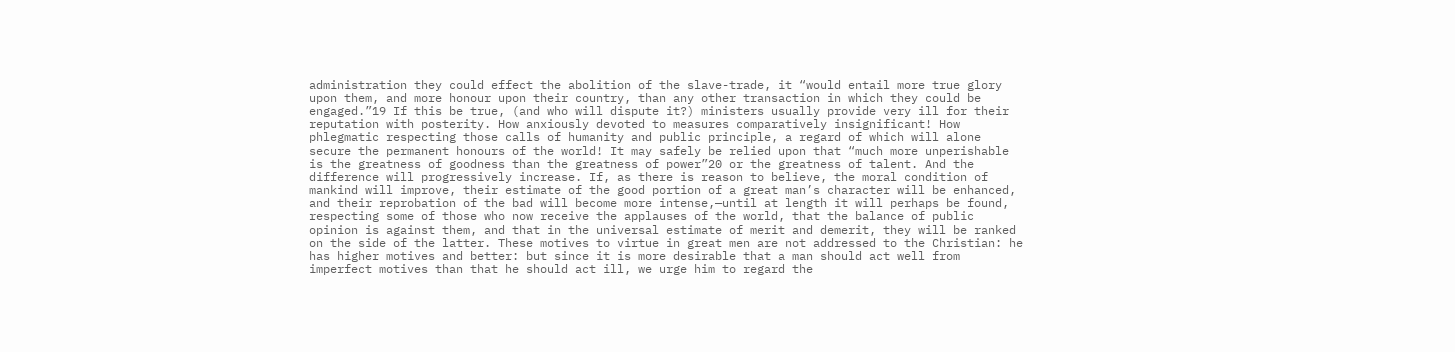administration they could effect the abolition of the slave-trade, it “would entail more true glory upon them, and more honour upon their country, than any other transaction in which they could be engaged.”19 If this be true, (and who will dispute it?) ministers usually provide very ill for their reputation with posterity. How anxiously devoted to measures comparatively insignificant! How phlegmatic respecting those calls of humanity and public principle, a regard of which will alone secure the permanent honours of the world! It may safely be relied upon that “much more unperishable is the greatness of goodness than the greatness of power”20 or the greatness of talent. And the difference will progressively increase. If, as there is reason to believe, the moral condition of mankind will improve, their estimate of the good portion of a great man’s character will be enhanced, and their reprobation of the bad will become more intense,—until at length it will perhaps be found, respecting some of those who now receive the applauses of the world, that the balance of public opinion is against them, and that in the universal estimate of merit and demerit, they will be ranked on the side of the latter. These motives to virtue in great men are not addressed to the Christian: he has higher motives and better: but since it is more desirable that a man should act well from imperfect motives than that he should act ill, we urge him to regard the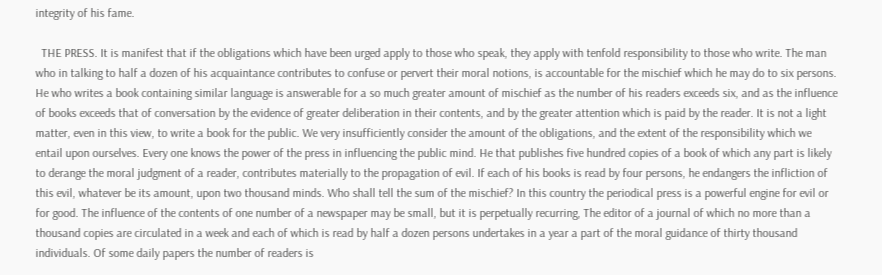integrity of his fame.

  THE PRESS. It is manifest that if the obligations which have been urged apply to those who speak, they apply with tenfold responsibility to those who write. The man who in talking to half a dozen of his acquaintance contributes to confuse or pervert their moral notions, is accountable for the mischief which he may do to six persons. He who writes a book containing similar language is answerable for a so much greater amount of mischief as the number of his readers exceeds six, and as the influence of books exceeds that of conversation by the evidence of greater deliberation in their contents, and by the greater attention which is paid by the reader. It is not a light matter, even in this view, to write a book for the public. We very insufficiently consider the amount of the obligations, and the extent of the responsibility which we entail upon ourselves. Every one knows the power of the press in influencing the public mind. He that publishes five hundred copies of a book of which any part is likely to derange the moral judgment of a reader, contributes materially to the propagation of evil. If each of his books is read by four persons, he endangers the infliction of this evil, whatever be its amount, upon two thousand minds. Who shall tell the sum of the mischief? In this country the periodical press is a powerful engine for evil or for good. The influence of the contents of one number of a newspaper may be small, but it is perpetually recurring, The editor of a journal of which no more than a thousand copies are circulated in a week and each of which is read by half a dozen persons undertakes in a year a part of the moral guidance of thirty thousand individuals. Of some daily papers the number of readers is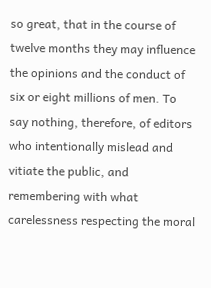so great, that in the course of twelve months they may influence the opinions and the conduct of six or eight millions of men. To say nothing, therefore, of editors who intentionally mislead and vitiate the public, and remembering with what carelessness respecting the moral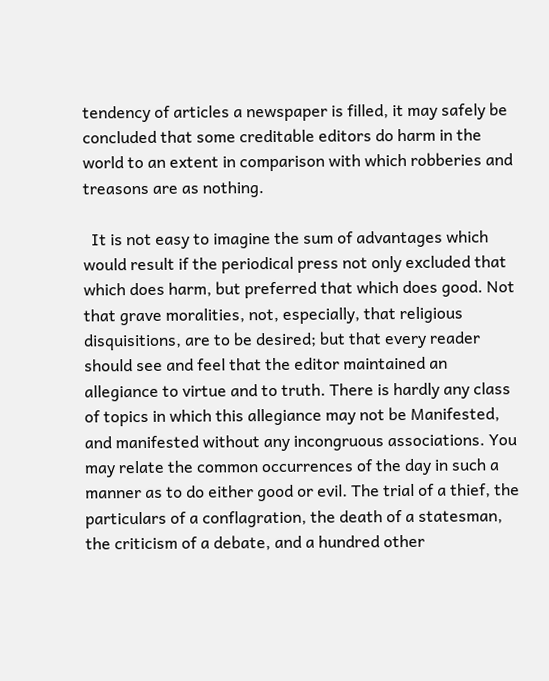tendency of articles a newspaper is filled, it may safely be concluded that some creditable editors do harm in the world to an extent in comparison with which robberies and treasons are as nothing.

  It is not easy to imagine the sum of advantages which would result if the periodical press not only excluded that which does harm, but preferred that which does good. Not that grave moralities, not, especially, that religious disquisitions, are to be desired; but that every reader should see and feel that the editor maintained an allegiance to virtue and to truth. There is hardly any class of topics in which this allegiance may not be Manifested, and manifested without any incongruous associations. You may relate the common occurrences of the day in such a manner as to do either good or evil. The trial of a thief, the particulars of a conflagration, the death of a statesman, the criticism of a debate, and a hundred other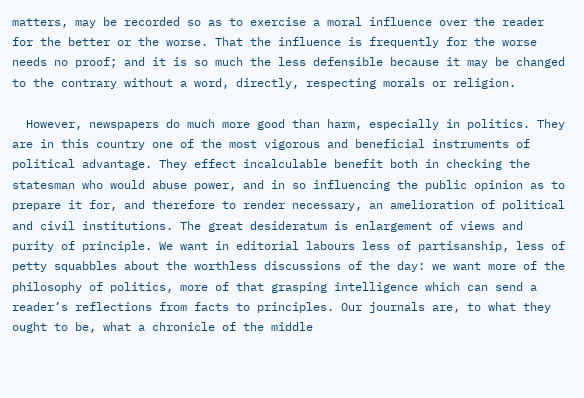matters, may be recorded so as to exercise a moral influence over the reader for the better or the worse. That the influence is frequently for the worse needs no proof; and it is so much the less defensible because it may be changed to the contrary without a word, directly, respecting morals or religion.

  However, newspapers do much more good than harm, especially in politics. They are in this country one of the most vigorous and beneficial instruments of political advantage. They effect incalculable benefit both in checking the statesman who would abuse power, and in so influencing the public opinion as to prepare it for, and therefore to render necessary, an amelioration of political and civil institutions. The great desideratum is enlargement of views and purity of principle. We want in editorial labours less of partisanship, less of petty squabbles about the worthless discussions of the day: we want more of the philosophy of politics, more of that grasping intelligence which can send a reader’s reflections from facts to principles. Our journals are, to what they ought to be, what a chronicle of the middle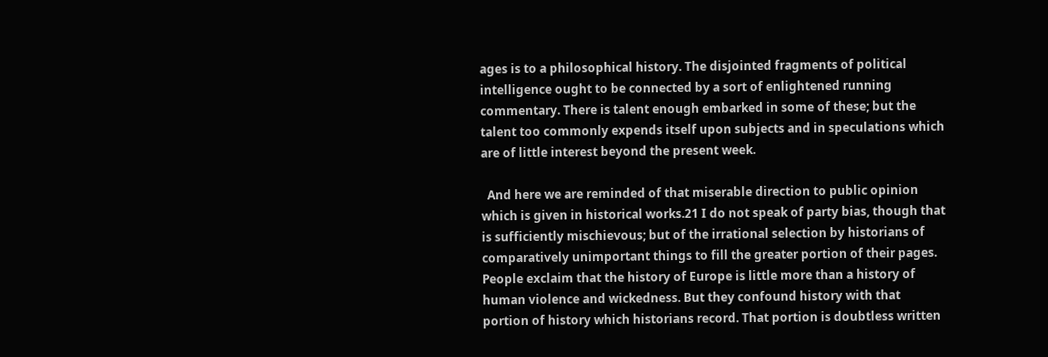ages is to a philosophical history. The disjointed fragments of political intelligence ought to be connected by a sort of enlightened running commentary. There is talent enough embarked in some of these; but the talent too commonly expends itself upon subjects and in speculations which are of little interest beyond the present week.

  And here we are reminded of that miserable direction to public opinion which is given in historical works.21 I do not speak of party bias, though that is sufficiently mischievous; but of the irrational selection by historians of comparatively unimportant things to fill the greater portion of their pages. People exclaim that the history of Europe is little more than a history of human violence and wickedness. But they confound history with that portion of history which historians record. That portion is doubtless written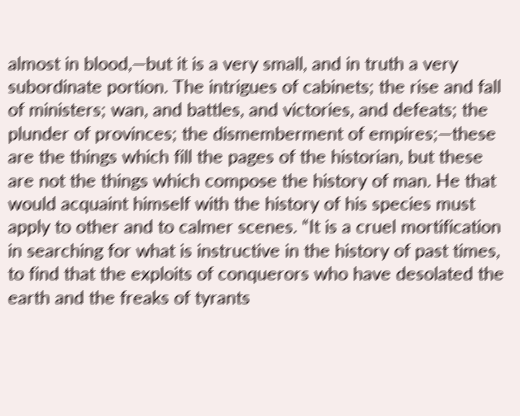almost in blood,—but it is a very small, and in truth a very subordinate portion. The intrigues of cabinets; the rise and fall of ministers; wan, and battles, and victories, and defeats; the plunder of provinces; the dismemberment of empires;—these are the things which fill the pages of the historian, but these are not the things which compose the history of man. He that would acquaint himself with the history of his species must apply to other and to calmer scenes. “It is a cruel mortification in searching for what is instructive in the history of past times, to find that the exploits of conquerors who have desolated the earth and the freaks of tyrants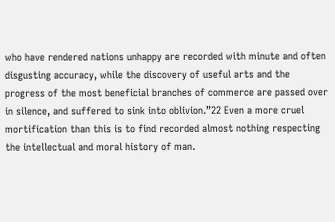who have rendered nations unhappy are recorded with minute and often disgusting accuracy, while the discovery of useful arts and the progress of the most beneficial branches of commerce are passed over in silence, and suffered to sink into oblivion.”22 Even a more cruel mortification than this is to find recorded almost nothing respecting the intellectual and moral history of man.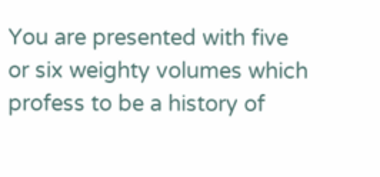You are presented with five or six weighty volumes which profess to be a history of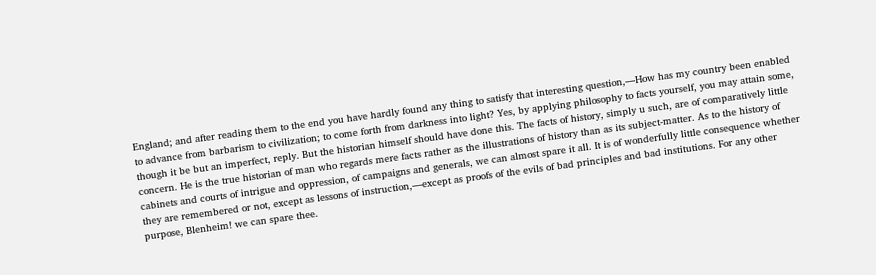England; and after reading them to the end you have hardly found any thing to satisfy that interesting question,—How has my country been enabled to advance from barbarism to civilization; to come forth from darkness into light? Yes, by applying philosophy to facts yourself, you may attain some, though it be but an imperfect, reply. But the historian himself should have done this. The facts of history, simply u such, are of comparatively little concern. He is the true historian of man who regards mere facts rather as the illustrations of history than as its subject-matter. As to the history of cabinets and courts of intrigue and oppression, of campaigns and generals, we can almost spare it all. It is of wonderfully little consequence whether they are remembered or not, except as lessons of instruction,—except as proofs of the evils of bad principles and bad institutions. For any other purpose, Blenheim! we can spare thee.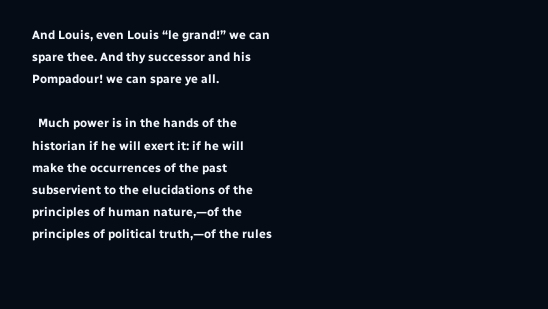And Louis, even Louis “le grand!” we can spare thee. And thy successor and his Pompadour! we can spare ye all.

  Much power is in the hands of the historian if he will exert it: if he will make the occurrences of the past subservient to the elucidations of the principles of human nature,—of the principles of political truth,—of the rules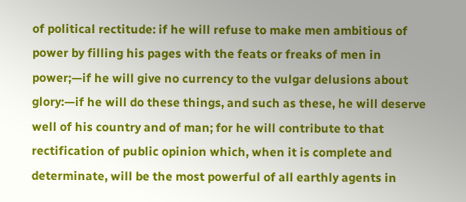of political rectitude: if he will refuse to make men ambitious of power by filling his pages with the feats or freaks of men in power;—if he will give no currency to the vulgar delusions about glory:—if he will do these things, and such as these, he will deserve well of his country and of man; for he will contribute to that rectification of public opinion which, when it is complete and determinate, will be the most powerful of all earthly agents in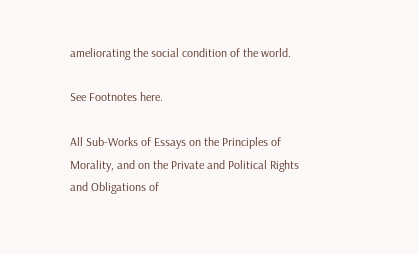ameliorating the social condition of the world.

See Footnotes here.

All Sub-Works of Essays on the Principles of Morality, and on the Private and Political Rights and Obligations of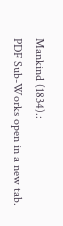Mankind (1834).:
PDF Sub-Works open in a new tab.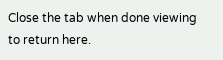Close the tab when done viewing to return here.